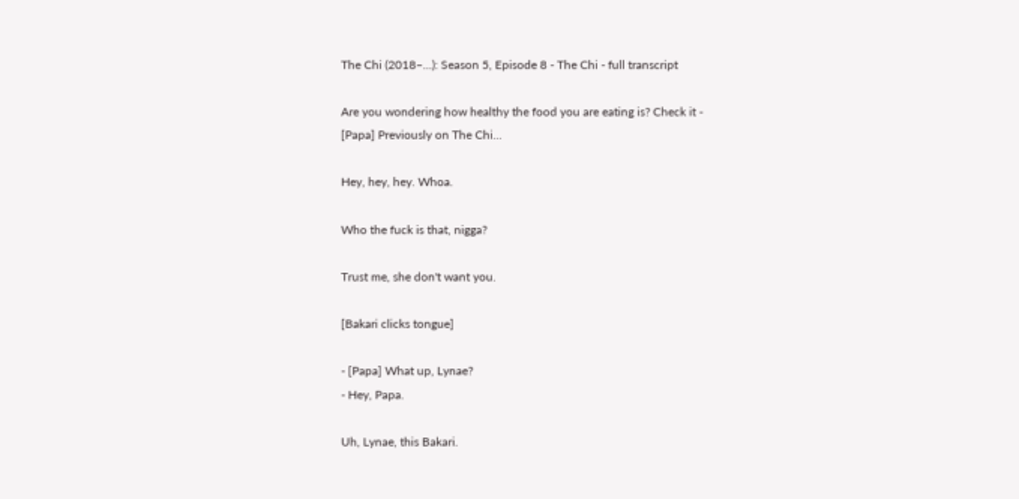The Chi (2018–…): Season 5, Episode 8 - The Chi - full transcript

Are you wondering how healthy the food you are eating is? Check it -
[Papa] Previously on The Chi...

Hey, hey, hey. Whoa.

Who the fuck is that, nigga?

Trust me, she don't want you.

[Bakari clicks tongue]

- [Papa] What up, Lynae?
- Hey, Papa.

Uh, Lynae, this Bakari.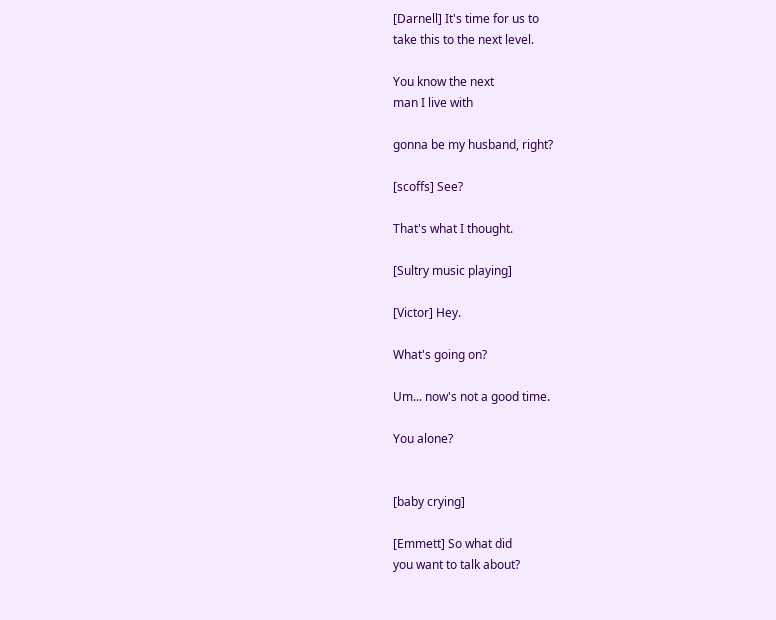[Darnell] It's time for us to
take this to the next level.

You know the next
man I live with

gonna be my husband, right?

[scoffs] See?

That's what I thought.

[Sultry music playing]

[Victor] Hey.

What's going on?

Um... now's not a good time.

You alone?


[baby crying]

[Emmett] So what did
you want to talk about?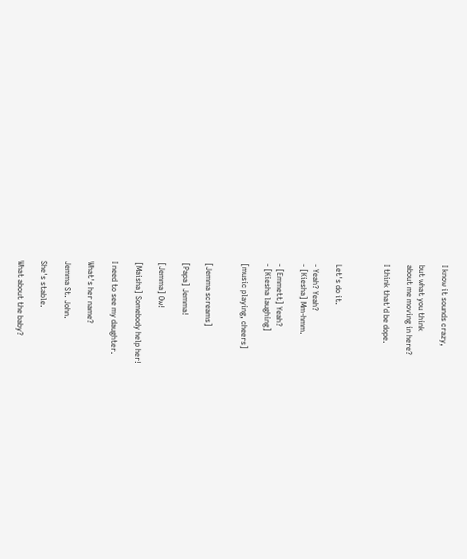I know it sounds crazy,

but what you think
about me moving in here?

I think that'd be dope.



Let's do it.

- Yeah? Yeah?
- [Kiesha] Mm-hmm.

- [Emmett] Yeah?
- [Kiesha laughing]

[music playing, cheers]


[Jemma screams]

[Papa] Jemma!

[Jemma] Ow!

[Maisha] Somebody help her!

I need to see my daughter.

What's her name?

Jemma St. John.

She's stable.

What about the baby?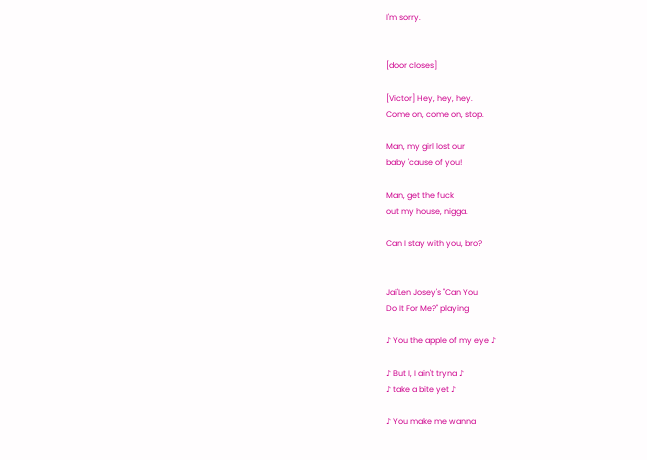I'm sorry.


[door closes]

[Victor] Hey, hey, hey.
Come on, come on, stop.

Man, my girl lost our
baby 'cause of you!

Man, get the fuck
out my house, nigga.

Can I stay with you, bro?


Jai'Len Josey's "Can You
Do It For Me?" playing

♪ You the apple of my eye ♪

♪ But I, I ain't tryna ♪
♪ take a bite yet ♪

♪ You make me wanna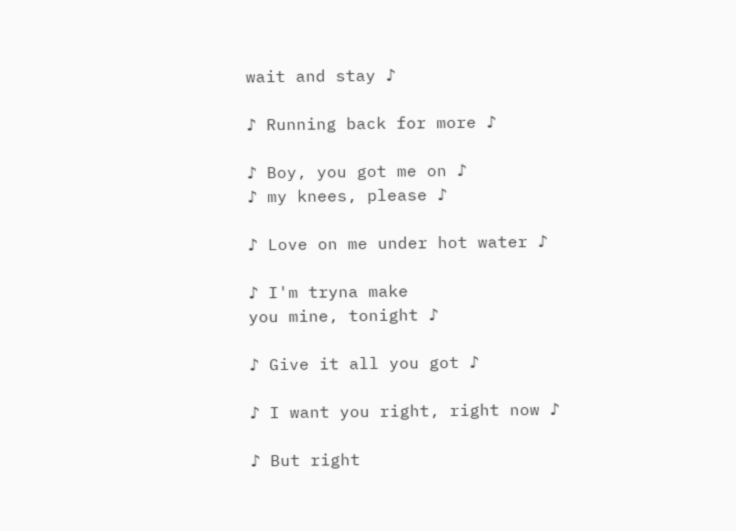wait and stay ♪

♪ Running back for more ♪

♪ Boy, you got me on ♪
♪ my knees, please ♪

♪ Love on me under hot water ♪

♪ I'm tryna make
you mine, tonight ♪

♪ Give it all you got ♪

♪ I want you right, right now ♪

♪ But right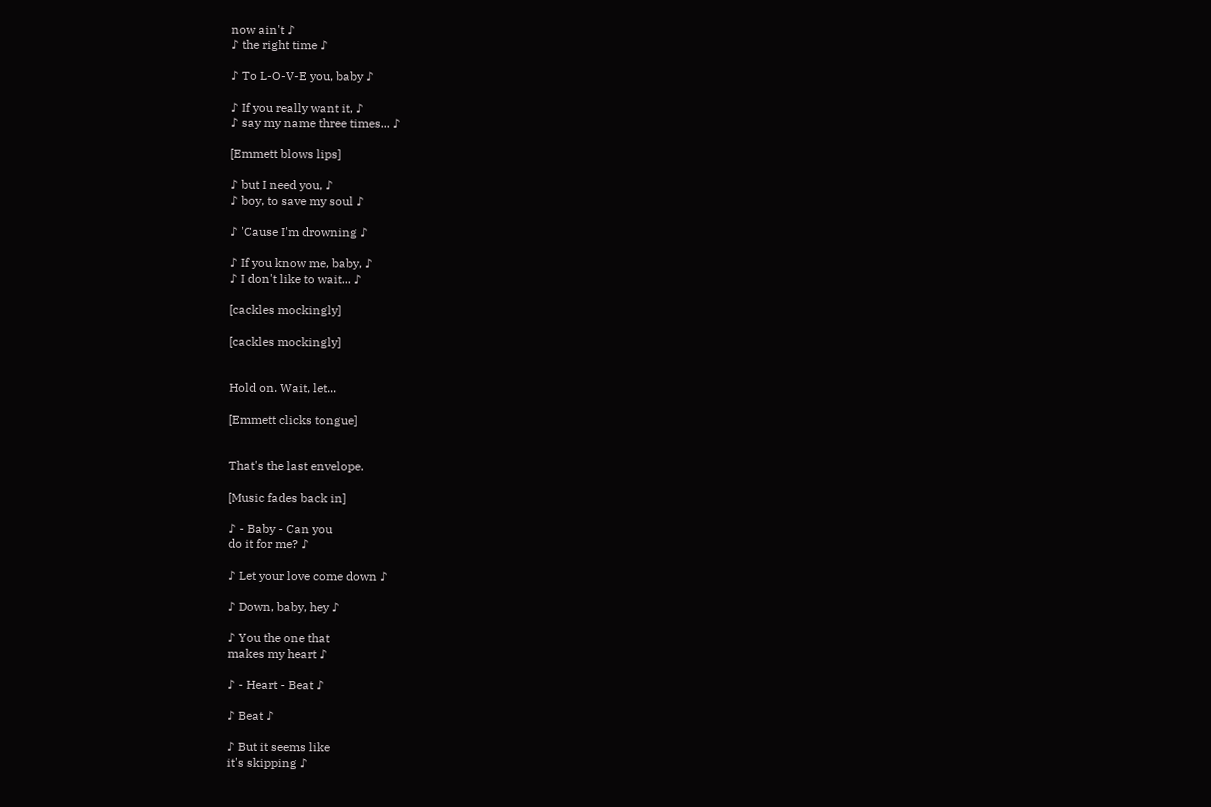now ain't ♪
♪ the right time ♪

♪ To L-O-V-E you, baby ♪

♪ If you really want it, ♪
♪ say my name three times... ♪

[Emmett blows lips]

♪ but I need you, ♪
♪ boy, to save my soul ♪

♪ 'Cause I'm drowning ♪

♪ If you know me, baby, ♪
♪ I don't like to wait... ♪

[cackles mockingly]

[cackles mockingly]


Hold on. Wait, let...

[Emmett clicks tongue]


That's the last envelope.

[Music fades back in]

♪ - Baby - Can you
do it for me? ♪

♪ Let your love come down ♪

♪ Down, baby, hey ♪

♪ You the one that
makes my heart ♪

♪ - Heart - Beat ♪

♪ Beat ♪

♪ But it seems like
it's skipping ♪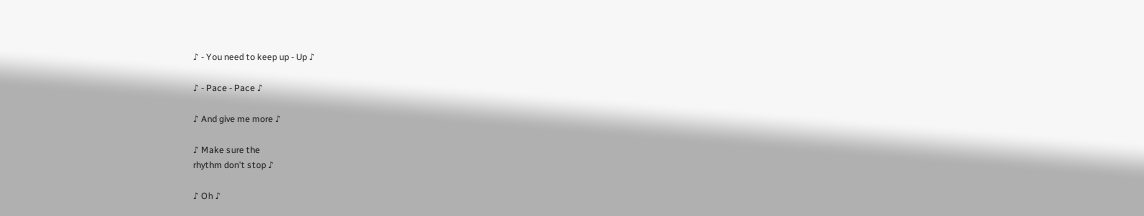♪ - You need to keep up - Up ♪

♪ - Pace - Pace ♪

♪ And give me more ♪

♪ Make sure the
rhythm don't stop ♪

♪ Oh ♪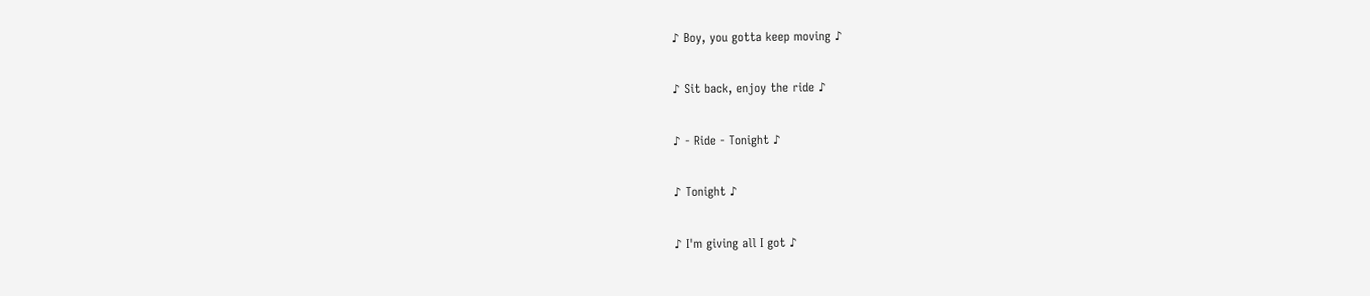♪ Boy, you gotta keep moving ♪

♪ Sit back, enjoy the ride ♪

♪ - Ride - Tonight ♪

♪ Tonight ♪

♪ I'm giving all I got ♪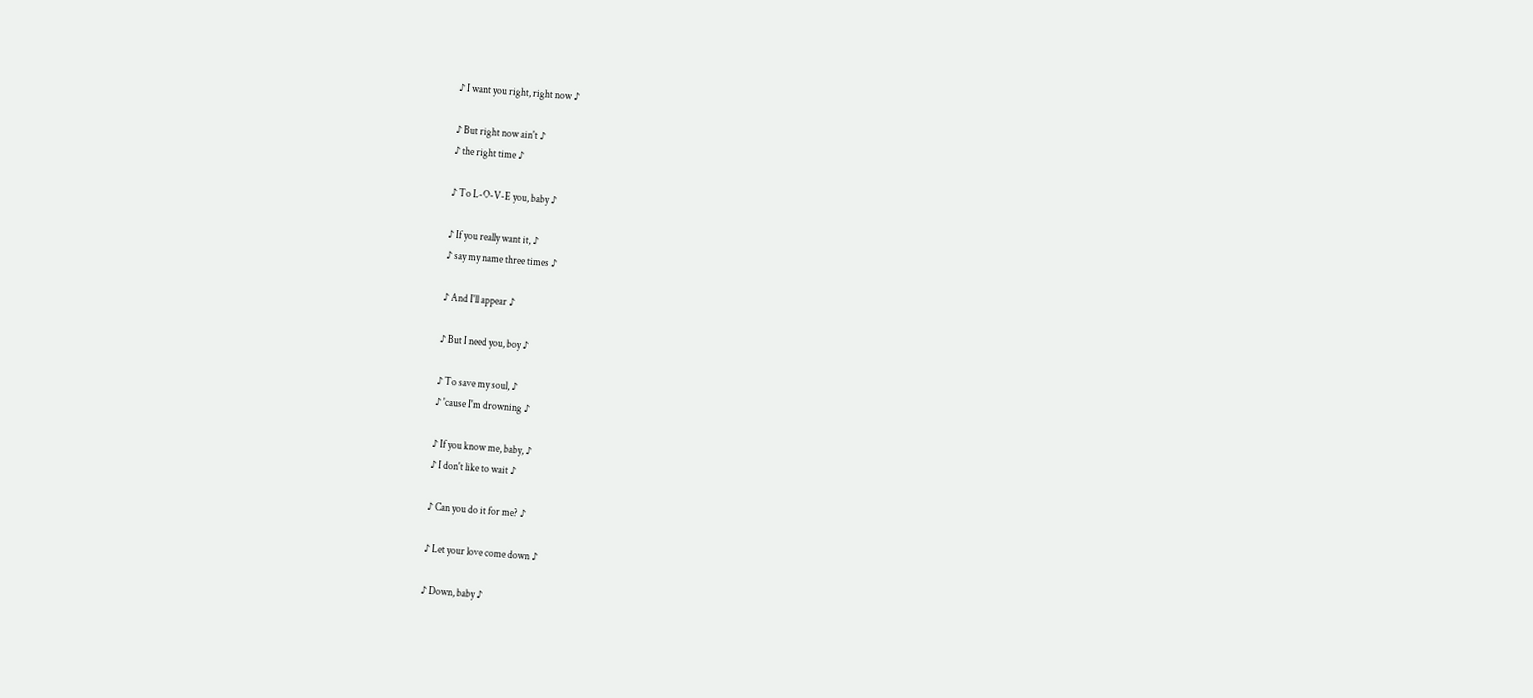♪ I want you right, right now ♪

♪ But right now ain't ♪
♪ the right time ♪

♪ To L-O-V-E you, baby ♪

♪ If you really want it, ♪
♪ say my name three times ♪

♪ And I'll appear ♪

♪ But I need you, boy ♪

♪ To save my soul, ♪
♪ 'cause I'm drowning ♪

♪ If you know me, baby, ♪
♪ I don't like to wait ♪

♪ Can you do it for me? ♪

♪ Let your love come down ♪

♪ Down, baby ♪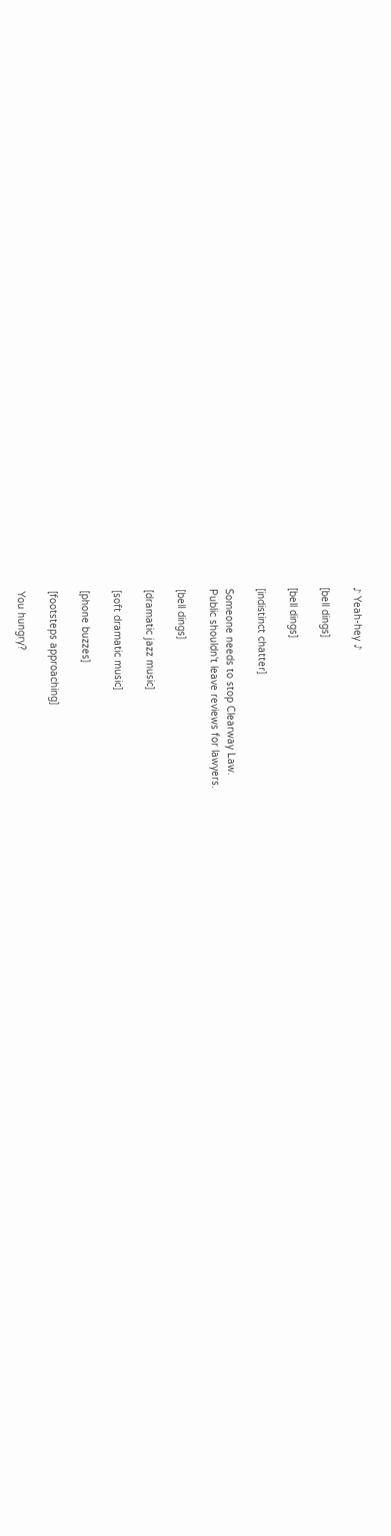♪ Yeah-hey ♪

[bell dings]

[bell dings]

[indistinct chatter]

Someone needs to stop Clearway Law.
Public shouldn't leave reviews for lawyers.

[bell dings]

[dramatic jazz music]

[soft dramatic music]

[phone buzzes]

[footsteps approaching]

You hungry?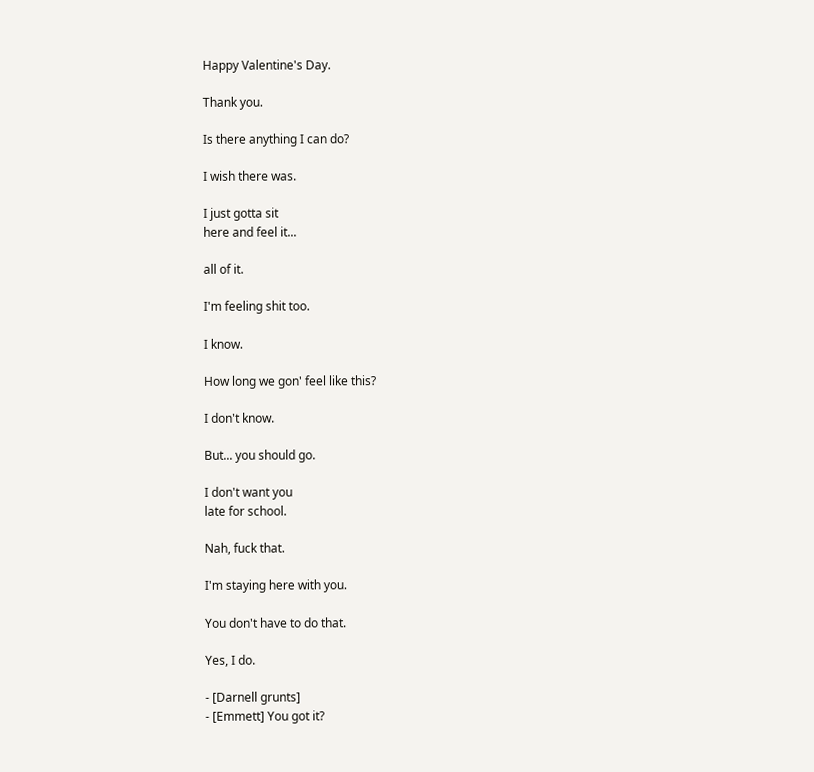Happy Valentine's Day.

Thank you.

Is there anything I can do?

I wish there was.

I just gotta sit
here and feel it...

all of it.

I'm feeling shit too.

I know.

How long we gon' feel like this?

I don't know.

But... you should go.

I don't want you
late for school.

Nah, fuck that.

I'm staying here with you.

You don't have to do that.

Yes, I do.

- [Darnell grunts]
- [Emmett] You got it?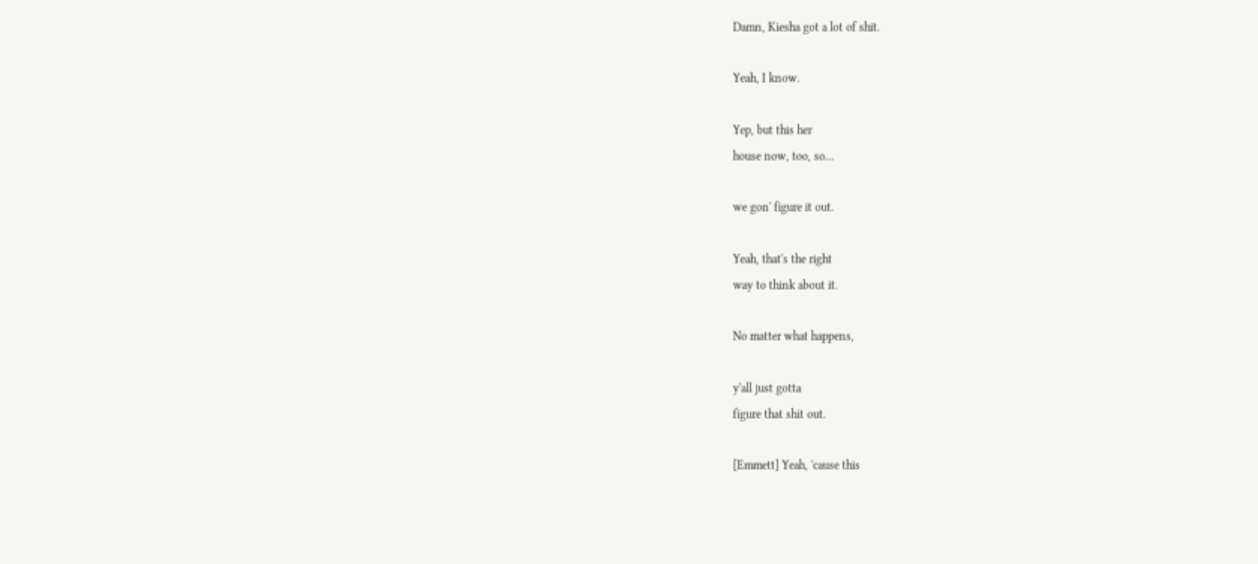Damn, Kiesha got a lot of shit.

Yeah, I know.

Yep, but this her
house now, too, so...

we gon' figure it out.

Yeah, that's the right
way to think about it.

No matter what happens,

y'all just gotta
figure that shit out.

[Emmett] Yeah, 'cause this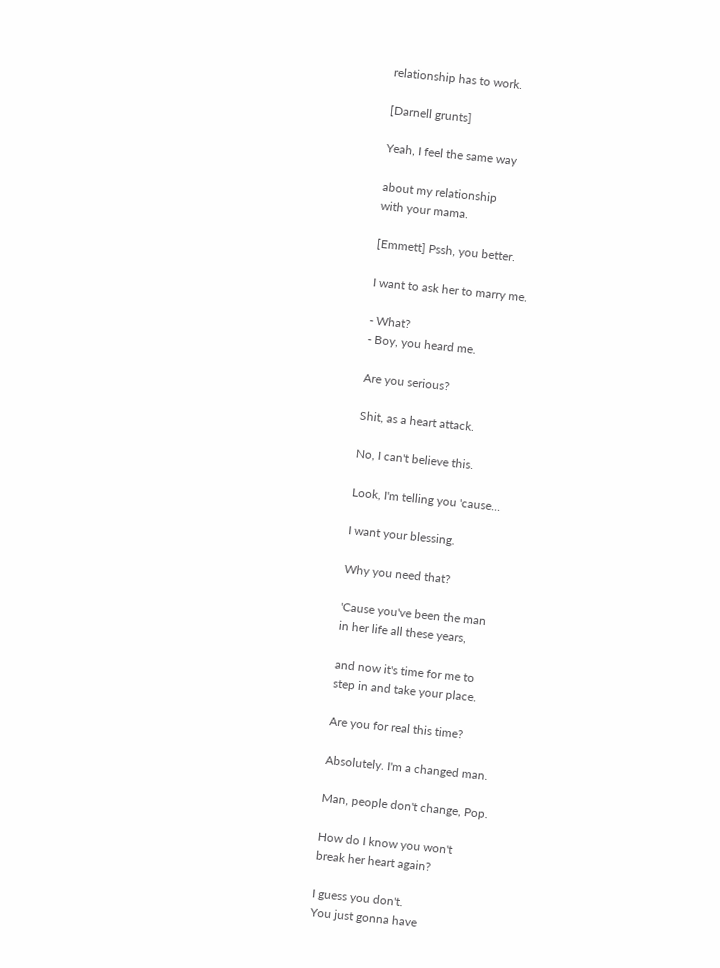relationship has to work.

[Darnell grunts]

Yeah, I feel the same way

about my relationship
with your mama.

[Emmett] Pssh, you better.

I want to ask her to marry me.

- What?
- Boy, you heard me.

Are you serious?

Shit, as a heart attack.

No, I can't believe this.

Look, I'm telling you 'cause...

I want your blessing.

Why you need that?

'Cause you've been the man
in her life all these years,

and now it's time for me to
step in and take your place.

Are you for real this time?

Absolutely. I'm a changed man.

Man, people don't change, Pop.

How do I know you won't
break her heart again?

I guess you don't.
You just gonna have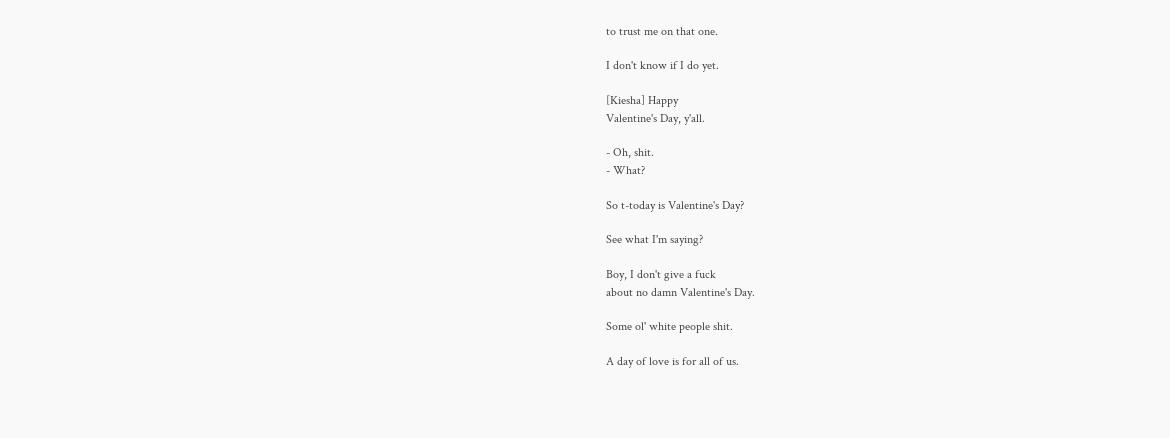to trust me on that one.

I don't know if I do yet.

[Kiesha] Happy
Valentine's Day, y'all.

- Oh, shit.
- What?

So t-today is Valentine's Day?

See what I'm saying?

Boy, I don't give a fuck
about no damn Valentine's Day.

Some ol' white people shit.

A day of love is for all of us.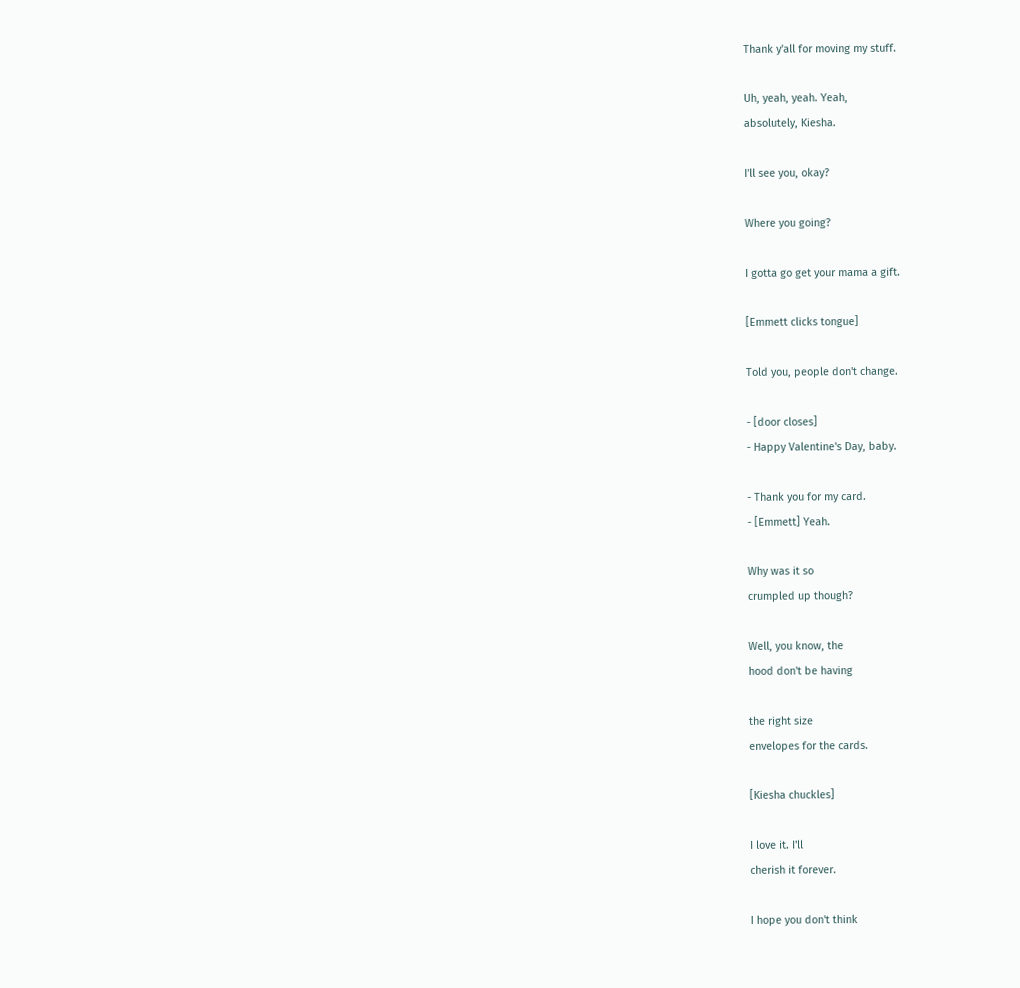Thank y'all for moving my stuff.

Uh, yeah, yeah. Yeah,
absolutely, Kiesha.

I'll see you, okay?

Where you going?

I gotta go get your mama a gift.

[Emmett clicks tongue]

Told you, people don't change.

- [door closes]
- Happy Valentine's Day, baby.

- Thank you for my card.
- [Emmett] Yeah.

Why was it so
crumpled up though?

Well, you know, the
hood don't be having

the right size
envelopes for the cards.

[Kiesha chuckles]

I love it. I'll
cherish it forever.

I hope you don't think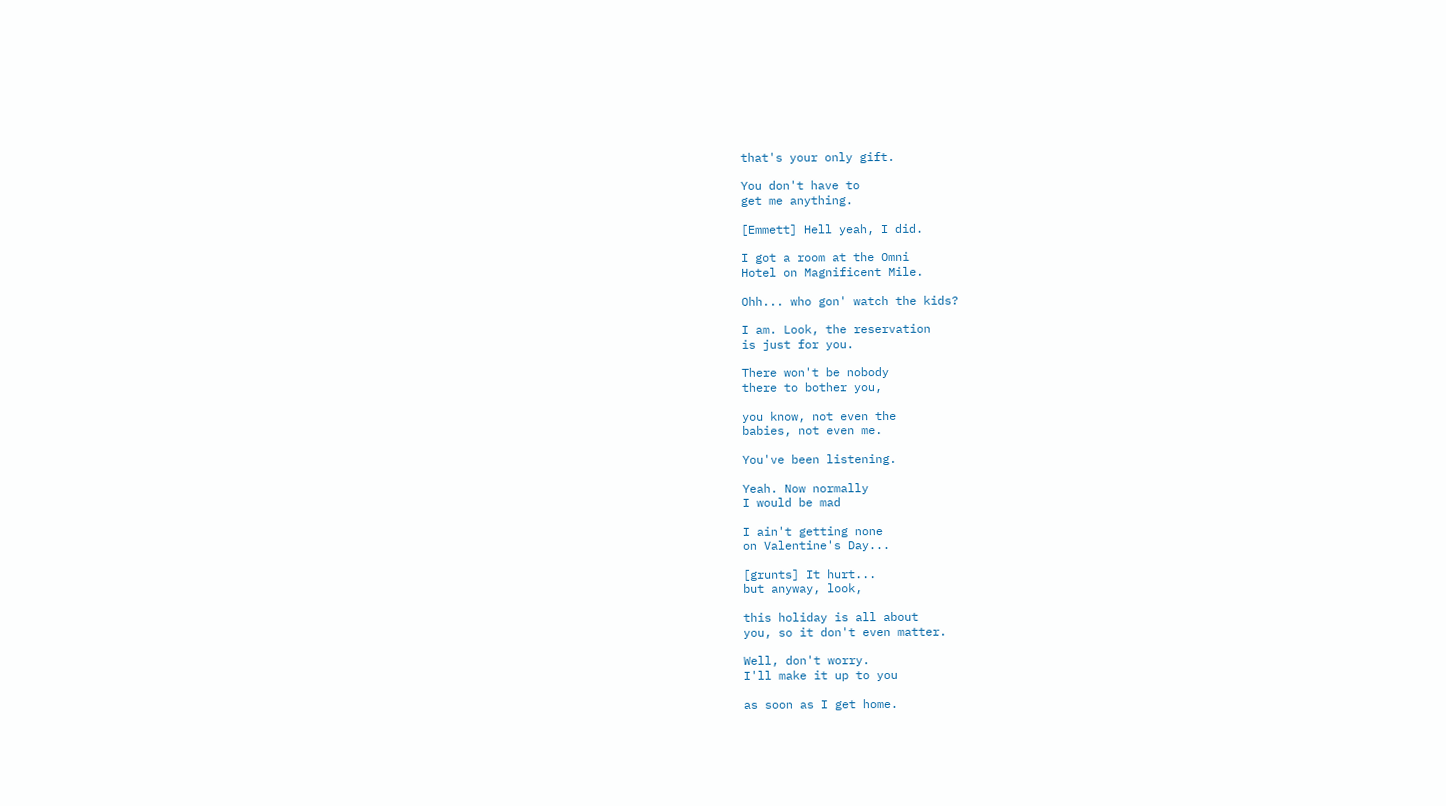that's your only gift.

You don't have to
get me anything.

[Emmett] Hell yeah, I did.

I got a room at the Omni
Hotel on Magnificent Mile.

Ohh... who gon' watch the kids?

I am. Look, the reservation
is just for you.

There won't be nobody
there to bother you,

you know, not even the
babies, not even me.

You've been listening.

Yeah. Now normally
I would be mad

I ain't getting none
on Valentine's Day...

[grunts] It hurt...
but anyway, look,

this holiday is all about
you, so it don't even matter.

Well, don't worry.
I'll make it up to you

as soon as I get home.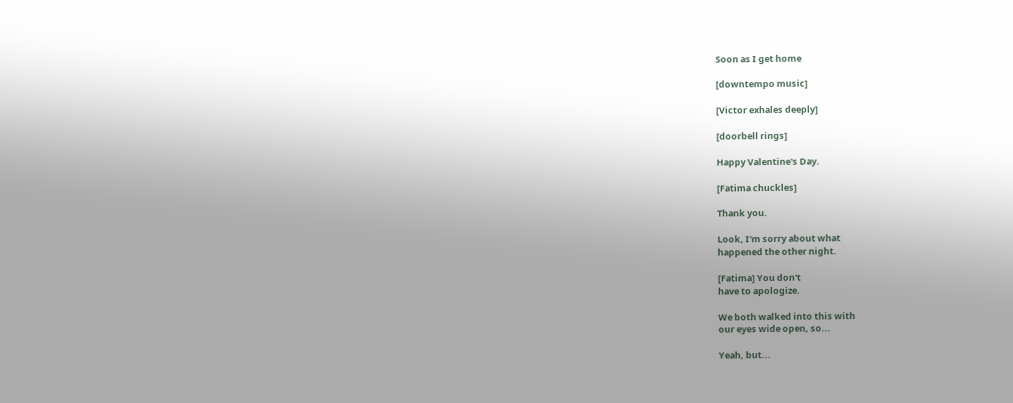Soon as I get home

[downtempo music]

[Victor exhales deeply]

[doorbell rings]

Happy Valentine's Day.

[Fatima chuckles]

Thank you.

Look, I'm sorry about what
happened the other night.

[Fatima] You don't
have to apologize.

We both walked into this with
our eyes wide open, so...

Yeah, but...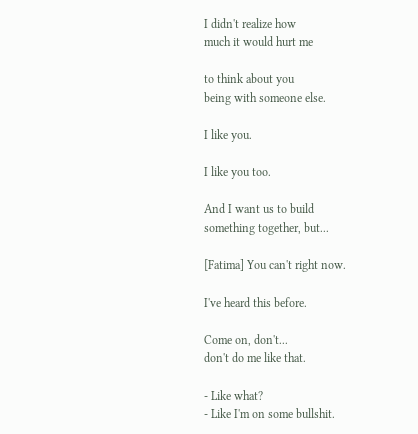I didn't realize how
much it would hurt me

to think about you
being with someone else.

I like you.

I like you too.

And I want us to build
something together, but...

[Fatima] You can't right now.

I've heard this before.

Come on, don't...
don't do me like that.

- Like what?
- Like I'm on some bullshit.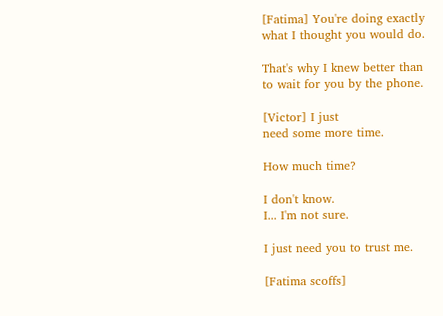[Fatima] You're doing exactly
what I thought you would do.

That's why I knew better than
to wait for you by the phone.

[Victor] I just
need some more time.

How much time?

I don't know.
I... I'm not sure.

I just need you to trust me.

[Fatima scoffs]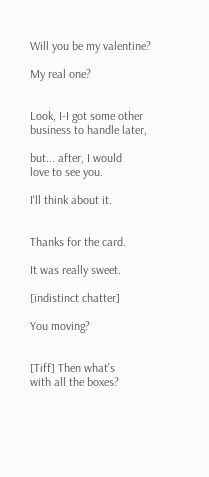Will you be my valentine?

My real one?


Look, I-I got some other
business to handle later,

but... after, I would
love to see you.

I'll think about it.


Thanks for the card.

It was really sweet.

[indistinct chatter]

You moving?


[Tiff] Then what's
with all the boxes?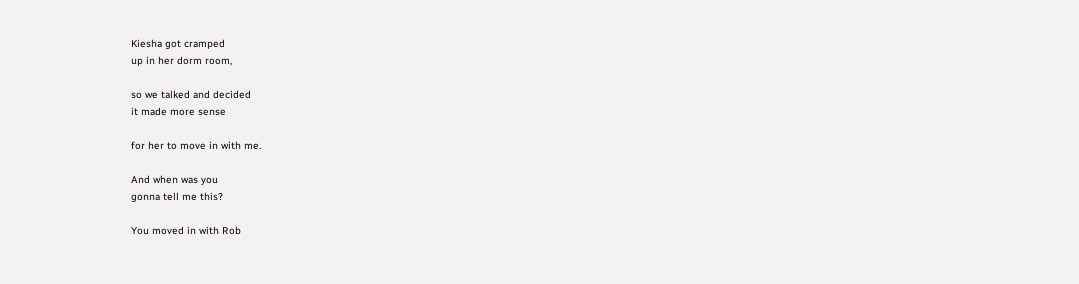Kiesha got cramped
up in her dorm room,

so we talked and decided
it made more sense

for her to move in with me.

And when was you
gonna tell me this?

You moved in with Rob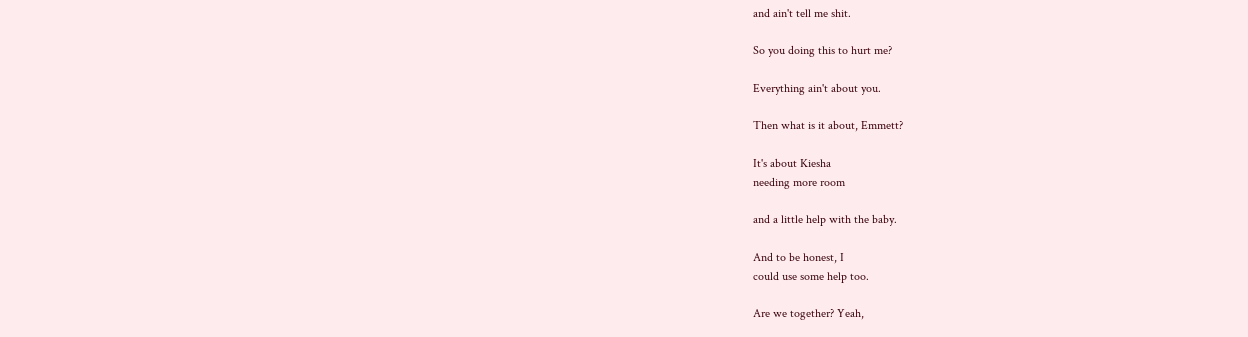and ain't tell me shit.

So you doing this to hurt me?

Everything ain't about you.

Then what is it about, Emmett?

It's about Kiesha
needing more room

and a little help with the baby.

And to be honest, I
could use some help too.

Are we together? Yeah,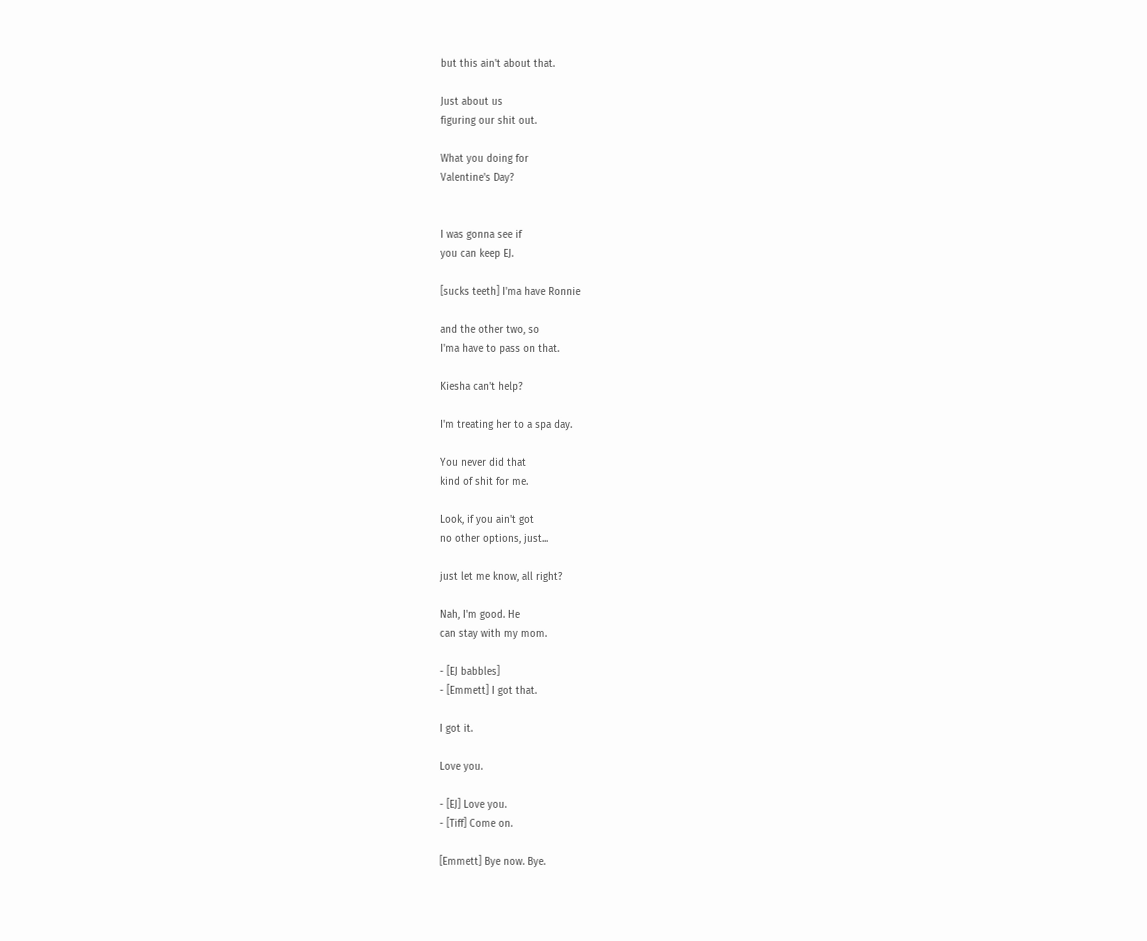but this ain't about that.

Just about us
figuring our shit out.

What you doing for
Valentine's Day?


I was gonna see if
you can keep EJ.

[sucks teeth] I'ma have Ronnie

and the other two, so
I'ma have to pass on that.

Kiesha can't help?

I'm treating her to a spa day.

You never did that
kind of shit for me.

Look, if you ain't got
no other options, just...

just let me know, all right?

Nah, I'm good. He
can stay with my mom.

- [EJ babbles]
- [Emmett] I got that.

I got it.

Love you.

- [EJ] Love you.
- [Tiff] Come on.

[Emmett] Bye now. Bye.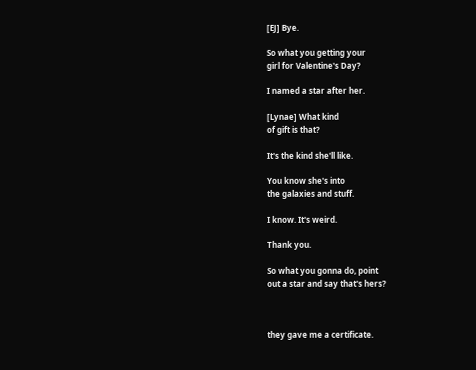[EJ] Bye.

So what you getting your
girl for Valentine's Day?

I named a star after her.

[Lynae] What kind
of gift is that?

It's the kind she'll like.

You know she's into
the galaxies and stuff.

I know. It's weird.

Thank you.

So what you gonna do, point
out a star and say that's hers?



they gave me a certificate.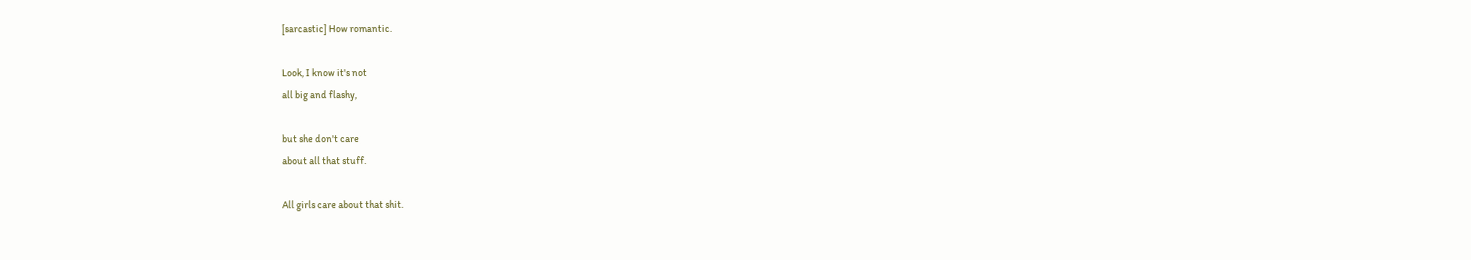[sarcastic] How romantic.

Look, I know it's not
all big and flashy,

but she don't care
about all that stuff.

All girls care about that shit.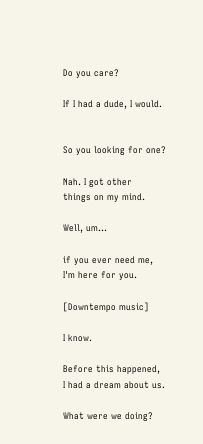Do you care?

If I had a dude, I would.


So you looking for one?

Nah. I got other
things on my mind.

Well, um...

if you ever need me,
I'm here for you.

[Downtempo music]

I know.

Before this happened,
I had a dream about us.

What were we doing?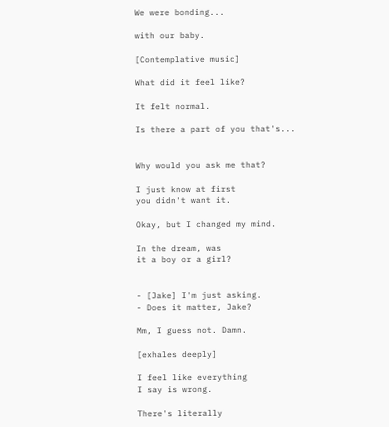We were bonding...

with our baby.

[Contemplative music]

What did it feel like?

It felt normal.

Is there a part of you that's...


Why would you ask me that?

I just know at first
you didn't want it.

Okay, but I changed my mind.

In the dream, was
it a boy or a girl?


- [Jake] I'm just asking.
- Does it matter, Jake?

Mm, I guess not. Damn.

[exhales deeply]

I feel like everything
I say is wrong.

There's literally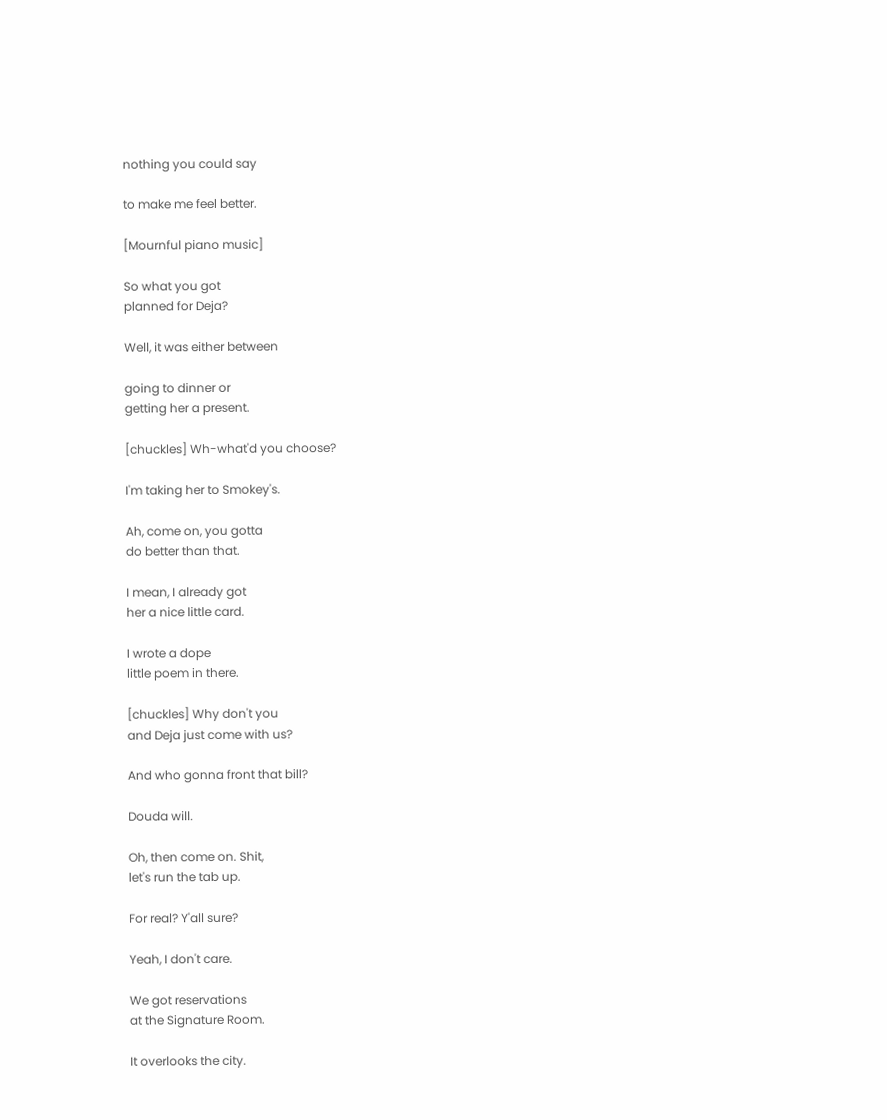nothing you could say

to make me feel better.

[Mournful piano music]

So what you got
planned for Deja?

Well, it was either between

going to dinner or
getting her a present.

[chuckles] Wh-what'd you choose?

I'm taking her to Smokey's.

Ah, come on, you gotta
do better than that.

I mean, I already got
her a nice little card.

I wrote a dope
little poem in there.

[chuckles] Why don't you
and Deja just come with us?

And who gonna front that bill?

Douda will.

Oh, then come on. Shit,
let's run the tab up.

For real? Y'all sure?

Yeah, I don't care.

We got reservations
at the Signature Room.

It overlooks the city.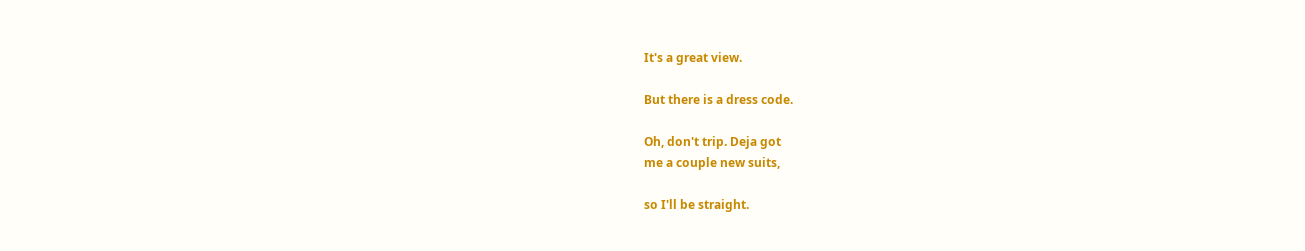It's a great view.

But there is a dress code.

Oh, don't trip. Deja got
me a couple new suits,

so I'll be straight.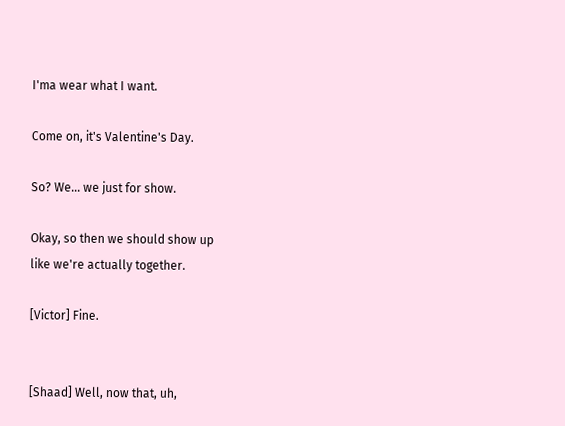I'ma wear what I want.

Come on, it's Valentine's Day.

So? We... we just for show.

Okay, so then we should show up
like we're actually together.

[Victor] Fine.


[Shaad] Well, now that, uh,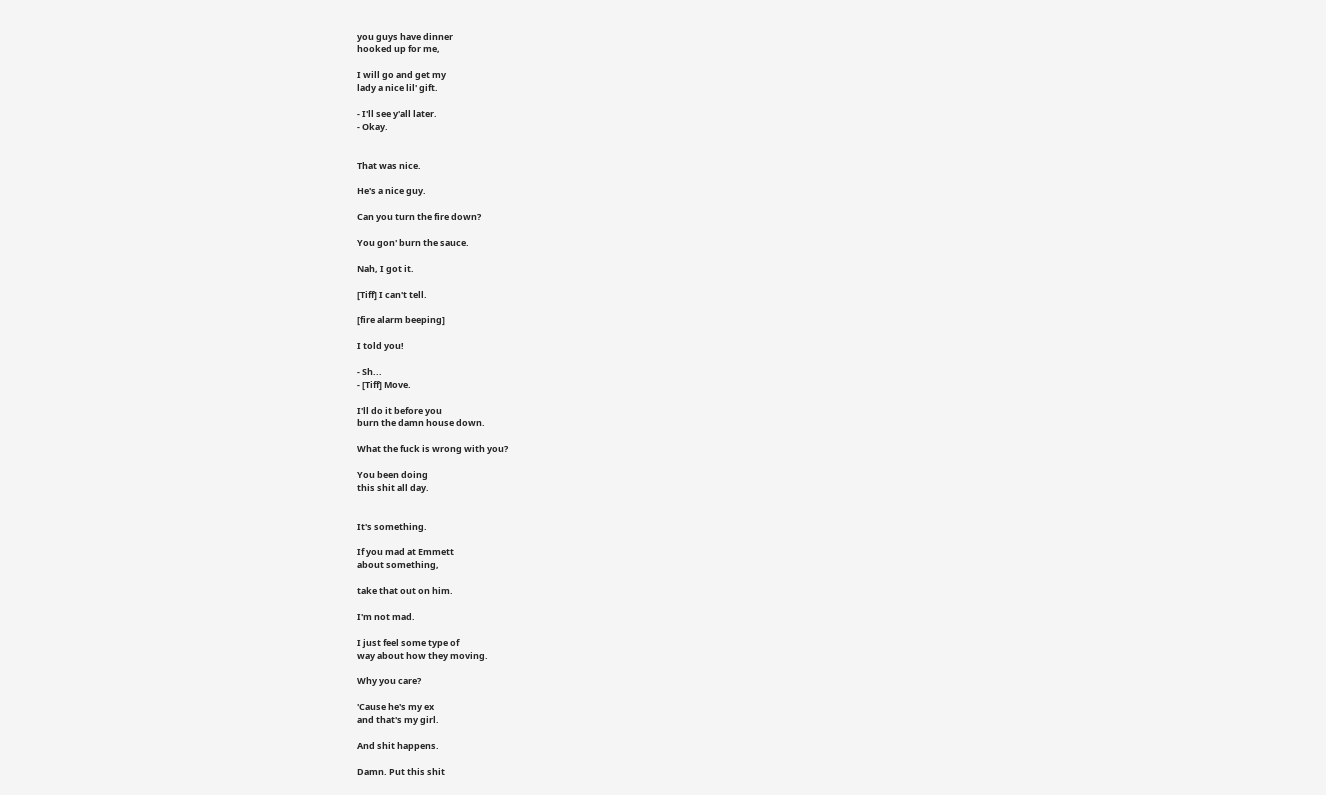you guys have dinner
hooked up for me,

I will go and get my
lady a nice lil' gift.

- I'll see y'all later.
- Okay.


That was nice.

He's a nice guy.

Can you turn the fire down?

You gon' burn the sauce.

Nah, I got it.

[Tiff] I can't tell.

[fire alarm beeping]

I told you!

- Sh...
- [Tiff] Move.

I'll do it before you
burn the damn house down.

What the fuck is wrong with you?

You been doing
this shit all day.


It's something.

If you mad at Emmett
about something,

take that out on him.

I'm not mad.

I just feel some type of
way about how they moving.

Why you care?

'Cause he's my ex
and that's my girl.

And shit happens.

Damn. Put this shit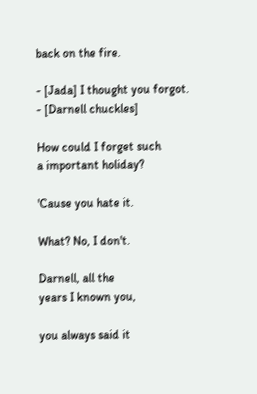back on the fire.

- [Jada] I thought you forgot.
- [Darnell chuckles]

How could I forget such
a important holiday?

'Cause you hate it.

What? No, I don't.

Darnell, all the
years I known you,

you always said it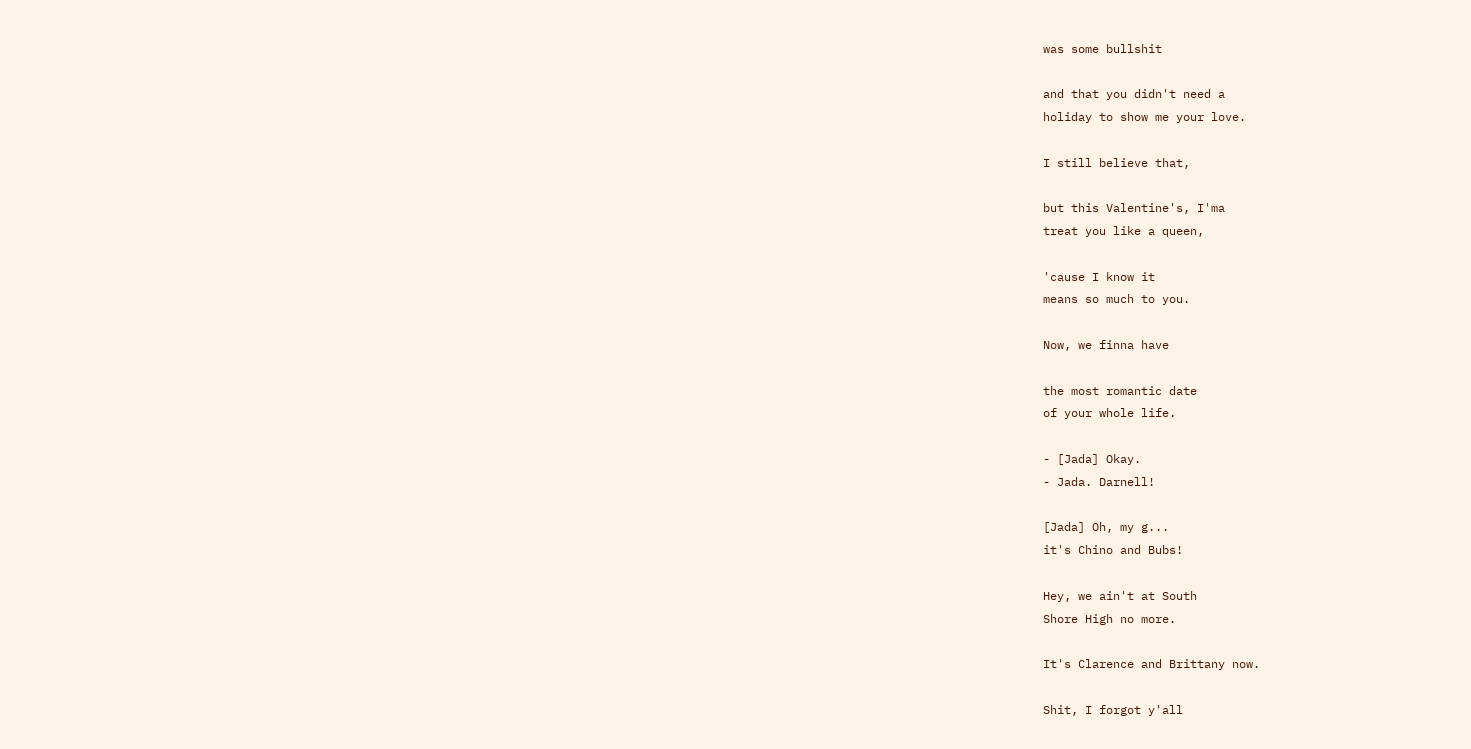was some bullshit

and that you didn't need a
holiday to show me your love.

I still believe that,

but this Valentine's, I'ma
treat you like a queen,

'cause I know it
means so much to you.

Now, we finna have

the most romantic date
of your whole life.

- [Jada] Okay.
- Jada. Darnell!

[Jada] Oh, my g...
it's Chino and Bubs!

Hey, we ain't at South
Shore High no more.

It's Clarence and Brittany now.

Shit, I forgot y'all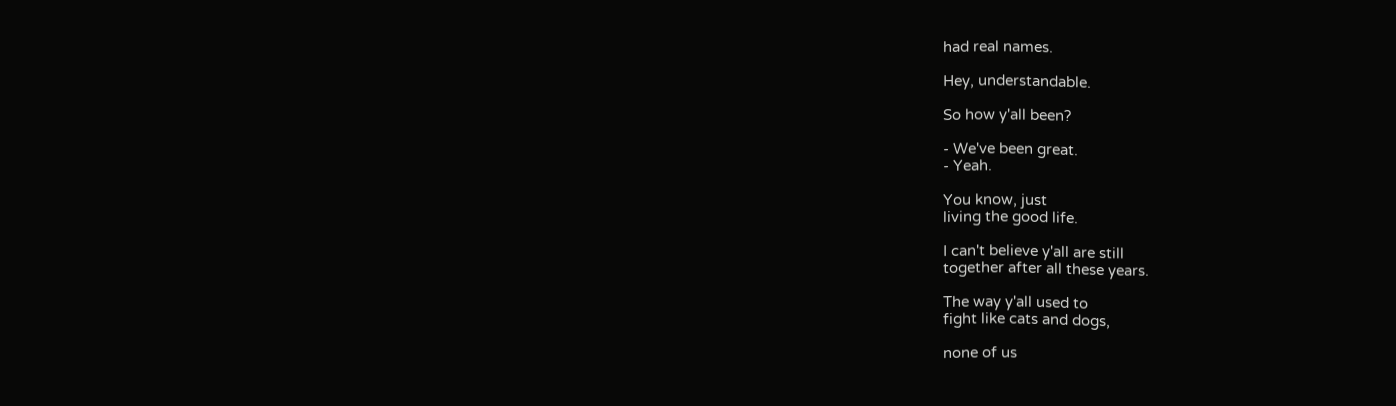had real names.

Hey, understandable.

So how y'all been?

- We've been great.
- Yeah.

You know, just
living the good life.

I can't believe y'all are still
together after all these years.

The way y'all used to
fight like cats and dogs,

none of us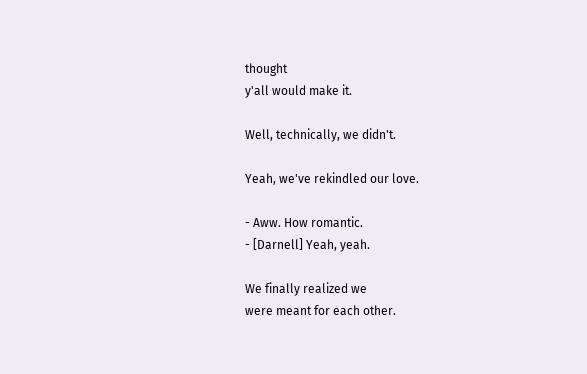thought
y'all would make it.

Well, technically, we didn't.

Yeah, we've rekindled our love.

- Aww. How romantic.
- [Darnell] Yeah, yeah.

We finally realized we
were meant for each other.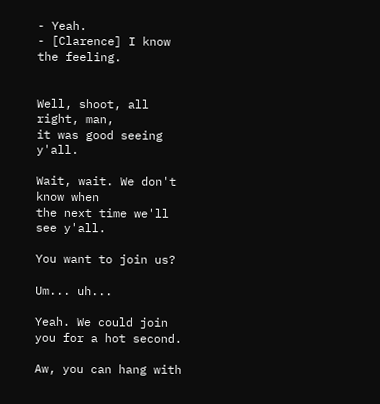- Yeah.
- [Clarence] I know the feeling.


Well, shoot, all right, man,
it was good seeing y'all.

Wait, wait. We don't know when
the next time we'll see y'all.

You want to join us?

Um... uh...

Yeah. We could join
you for a hot second.

Aw, you can hang with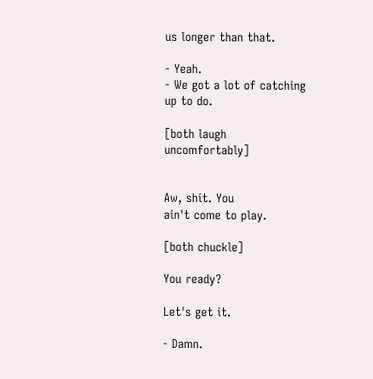us longer than that.

- Yeah.
- We got a lot of catching up to do.

[both laugh uncomfortably]


Aw, shit. You
ain't come to play.

[both chuckle]

You ready?

Let's get it.

- Damn.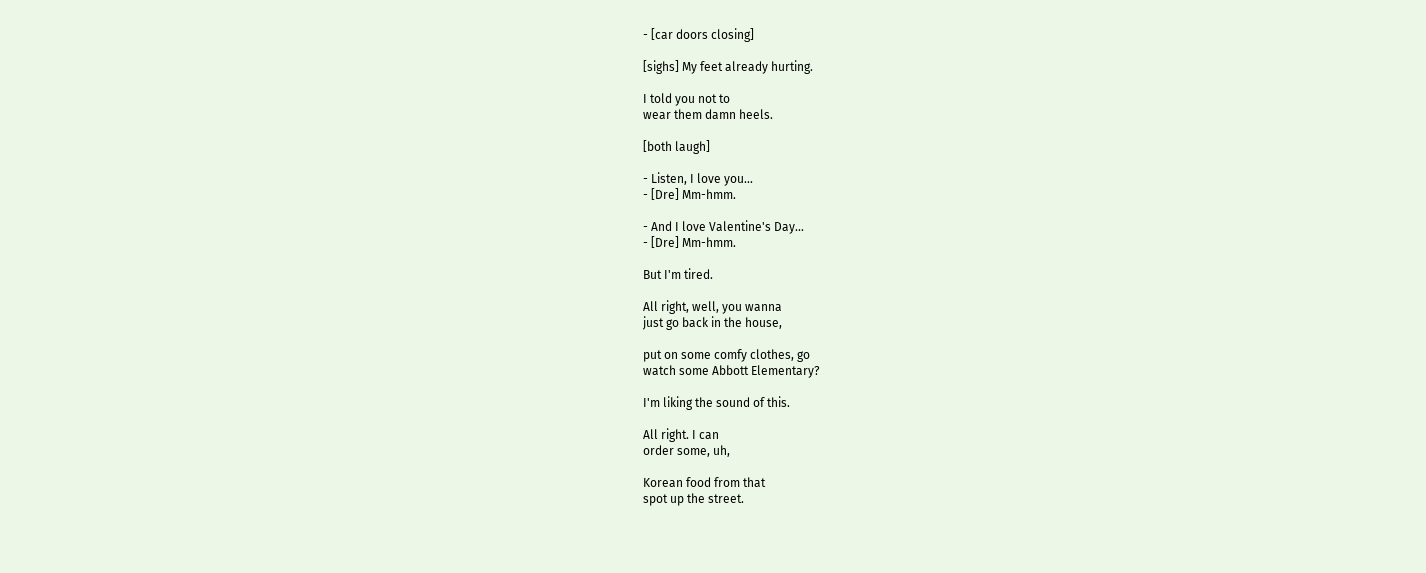- [car doors closing]

[sighs] My feet already hurting.

I told you not to
wear them damn heels.

[both laugh]

- Listen, I love you...
- [Dre] Mm-hmm.

- And I love Valentine's Day...
- [Dre] Mm-hmm.

But I'm tired.

All right, well, you wanna
just go back in the house,

put on some comfy clothes, go
watch some Abbott Elementary?

I'm liking the sound of this.

All right. I can
order some, uh,

Korean food from that
spot up the street.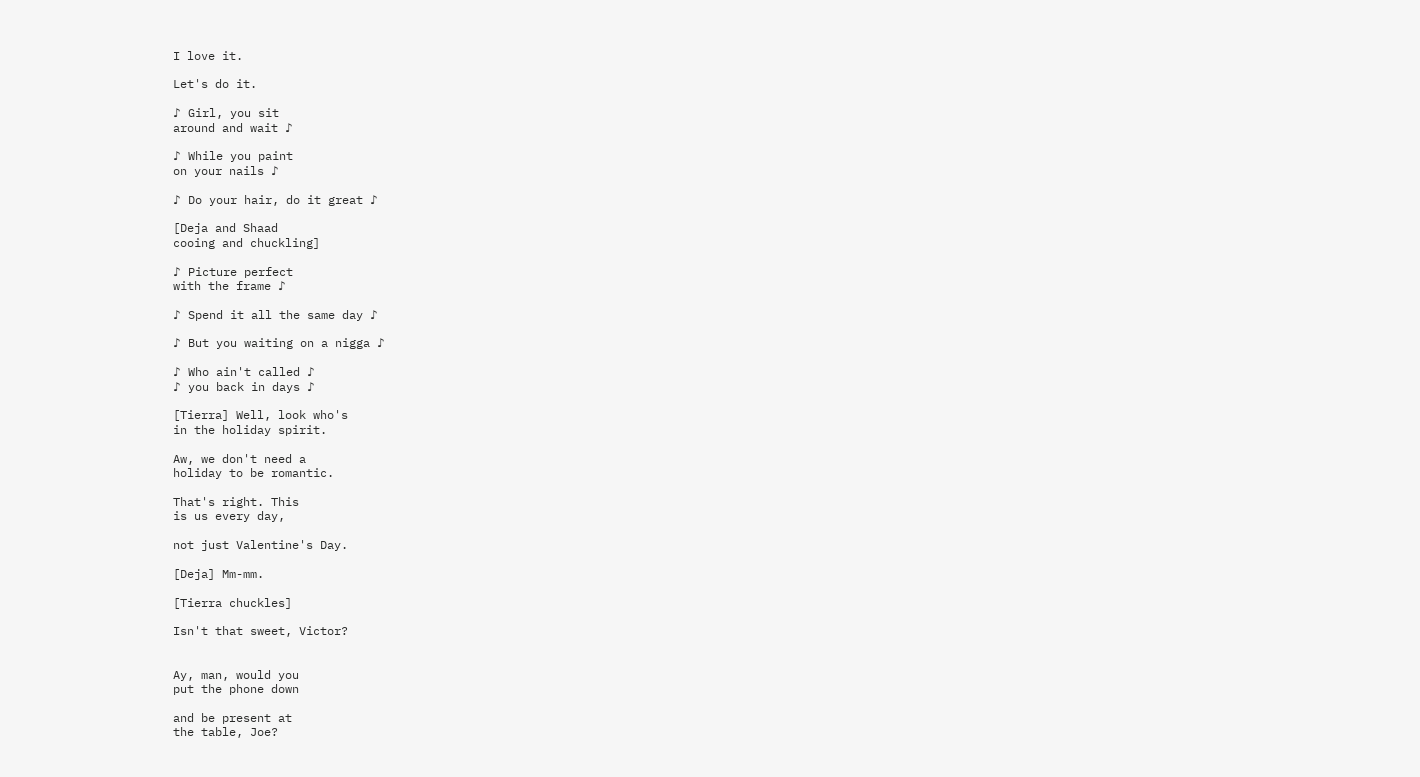I love it.

Let's do it.

♪ Girl, you sit
around and wait ♪

♪ While you paint
on your nails ♪

♪ Do your hair, do it great ♪

[Deja and Shaad
cooing and chuckling]

♪ Picture perfect
with the frame ♪

♪ Spend it all the same day ♪

♪ But you waiting on a nigga ♪

♪ Who ain't called ♪
♪ you back in days ♪

[Tierra] Well, look who's
in the holiday spirit.

Aw, we don't need a
holiday to be romantic.

That's right. This
is us every day,

not just Valentine's Day.

[Deja] Mm-mm.

[Tierra chuckles]

Isn't that sweet, Victor?


Ay, man, would you
put the phone down

and be present at
the table, Joe?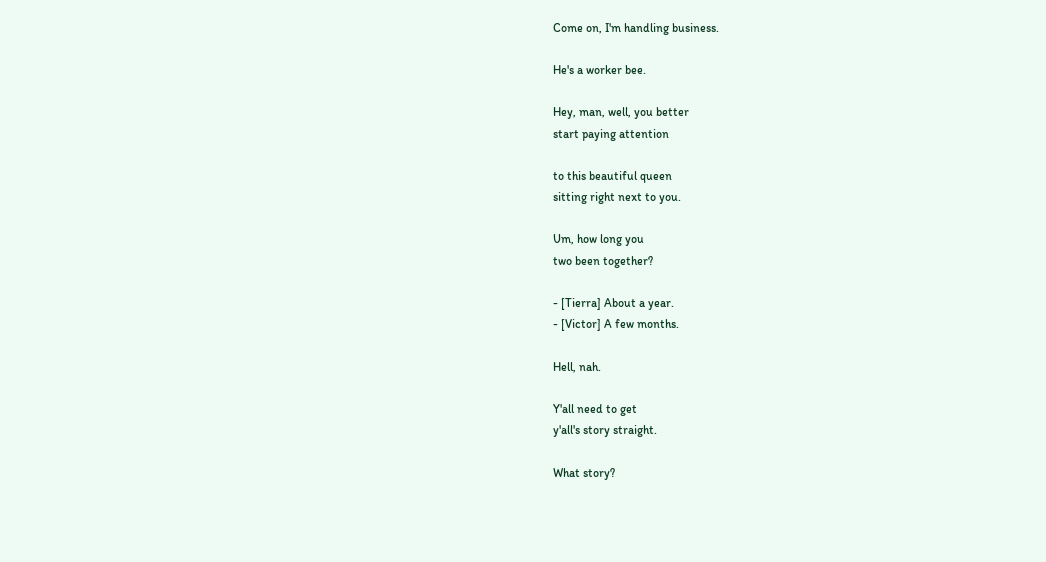Come on, I'm handling business.

He's a worker bee.

Hey, man, well, you better
start paying attention

to this beautiful queen
sitting right next to you.

Um, how long you
two been together?

- [Tierra] About a year.
- [Victor] A few months.

Hell, nah.

Y'all need to get
y'all's story straight.

What story?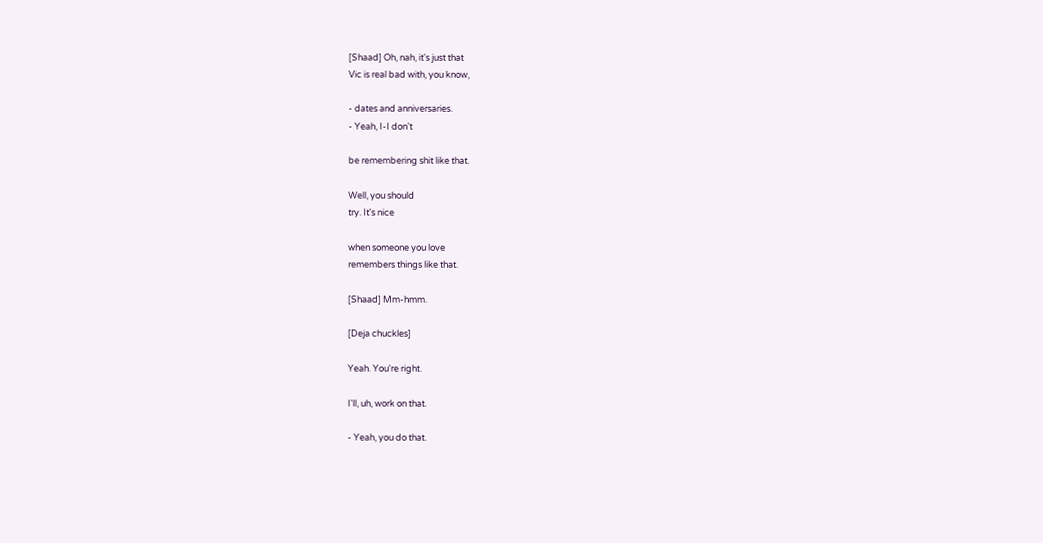[Shaad] Oh, nah, it's just that
Vic is real bad with, you know,

- dates and anniversaries.
- Yeah, I-I don't

be remembering shit like that.

Well, you should
try. It's nice

when someone you love
remembers things like that.

[Shaad] Mm-hmm.

[Deja chuckles]

Yeah. You're right.

I'll, uh, work on that.

- Yeah, you do that.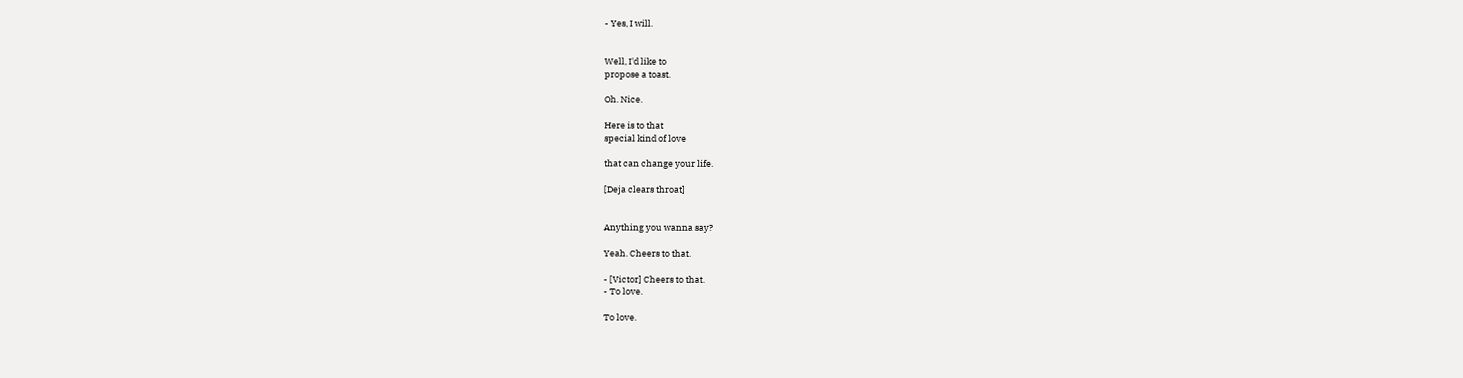- Yes, I will.


Well, I'd like to
propose a toast.

Oh. Nice.

Here is to that
special kind of love

that can change your life.

[Deja clears throat]


Anything you wanna say?

Yeah. Cheers to that.

- [Victor] Cheers to that.
- To love.

To love.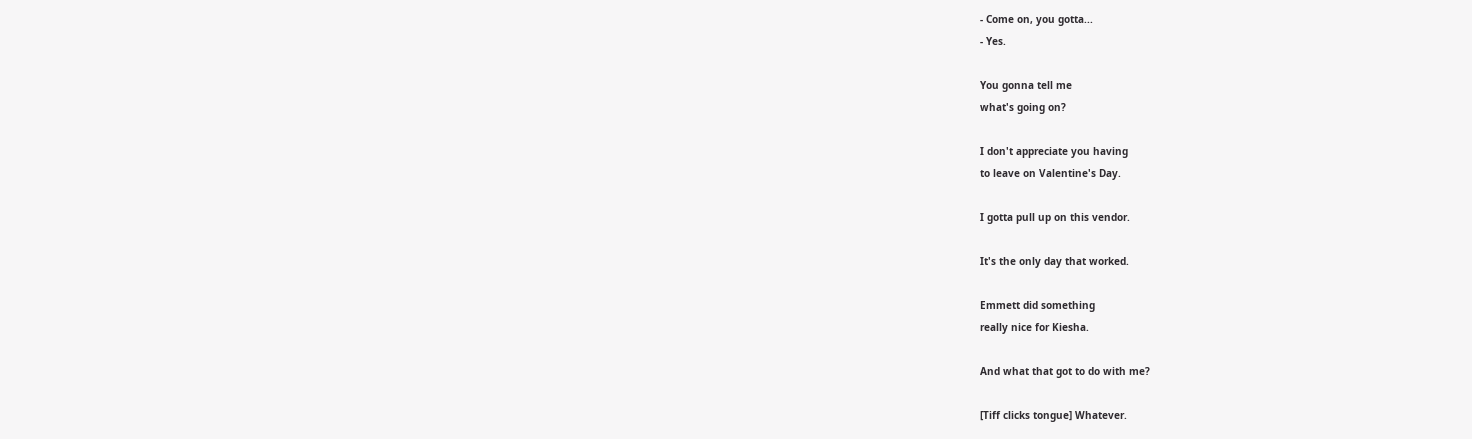- Come on, you gotta...
- Yes.

You gonna tell me
what's going on?

I don't appreciate you having
to leave on Valentine's Day.

I gotta pull up on this vendor.

It's the only day that worked.

Emmett did something
really nice for Kiesha.

And what that got to do with me?

[Tiff clicks tongue] Whatever.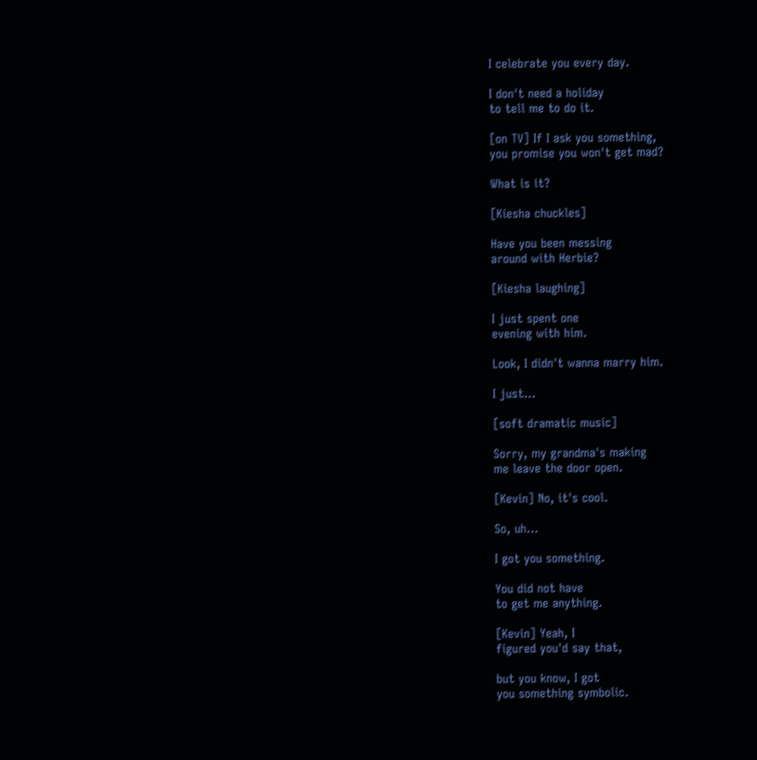I celebrate you every day.

I don't need a holiday
to tell me to do it.

[on TV] If I ask you something,
you promise you won't get mad?

What is it?

[Kiesha chuckles]

Have you been messing
around with Herbie?

[Kiesha laughing]

I just spent one
evening with him.

Look, I didn't wanna marry him.

I just...

[soft dramatic music]

Sorry, my grandma's making
me leave the door open.

[Kevin] No, it's cool.

So, uh...

I got you something.

You did not have
to get me anything.

[Kevin] Yeah, I
figured you'd say that,

but you know, I got
you something symbolic.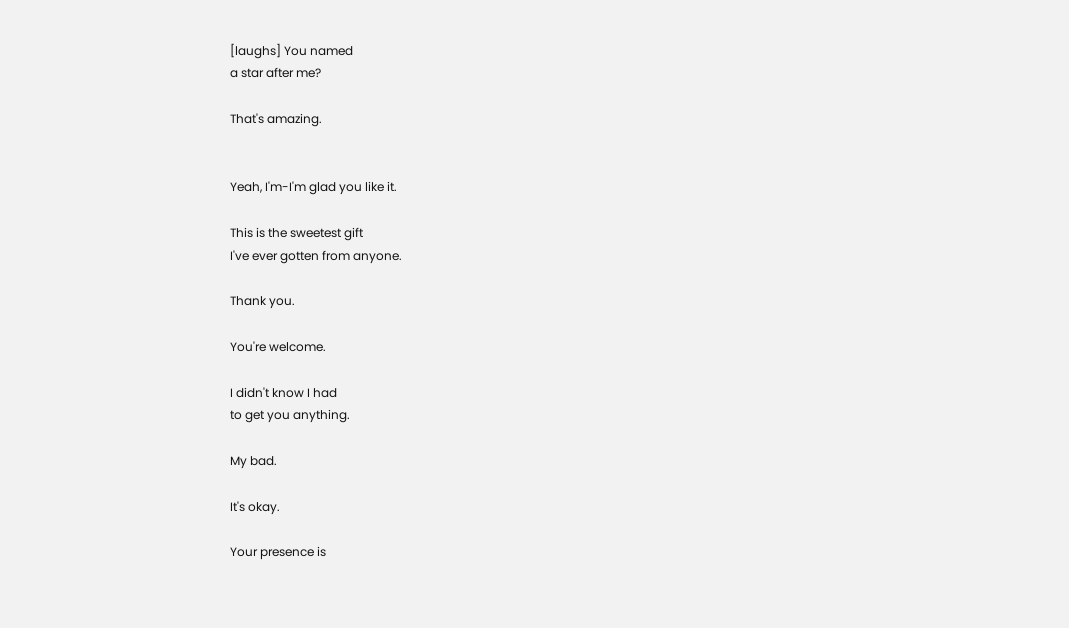[laughs] You named
a star after me?

That's amazing.


Yeah, I'm-I'm glad you like it.

This is the sweetest gift
I've ever gotten from anyone.

Thank you.

You're welcome.

I didn't know I had
to get you anything.

My bad.

It's okay.

Your presence is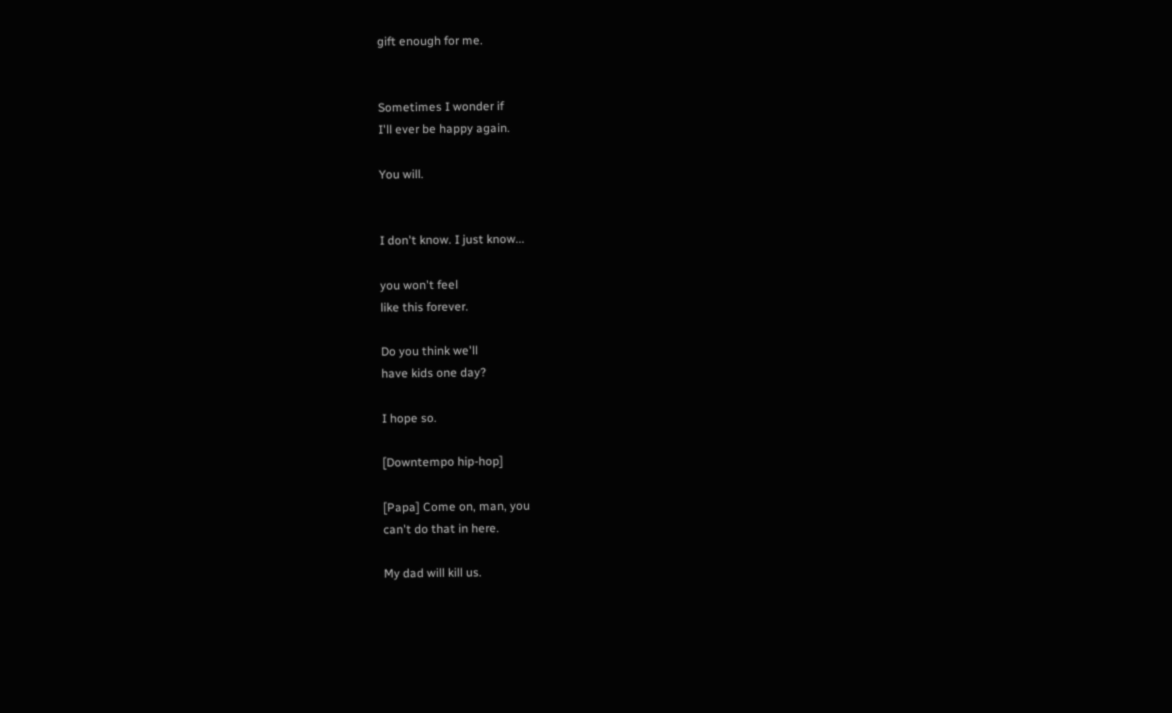gift enough for me.


Sometimes I wonder if
I'll ever be happy again.

You will.


I don't know. I just know...

you won't feel
like this forever.

Do you think we'll
have kids one day?

I hope so.

[Downtempo hip-hop]

[Papa] Come on, man, you
can't do that in here.

My dad will kill us.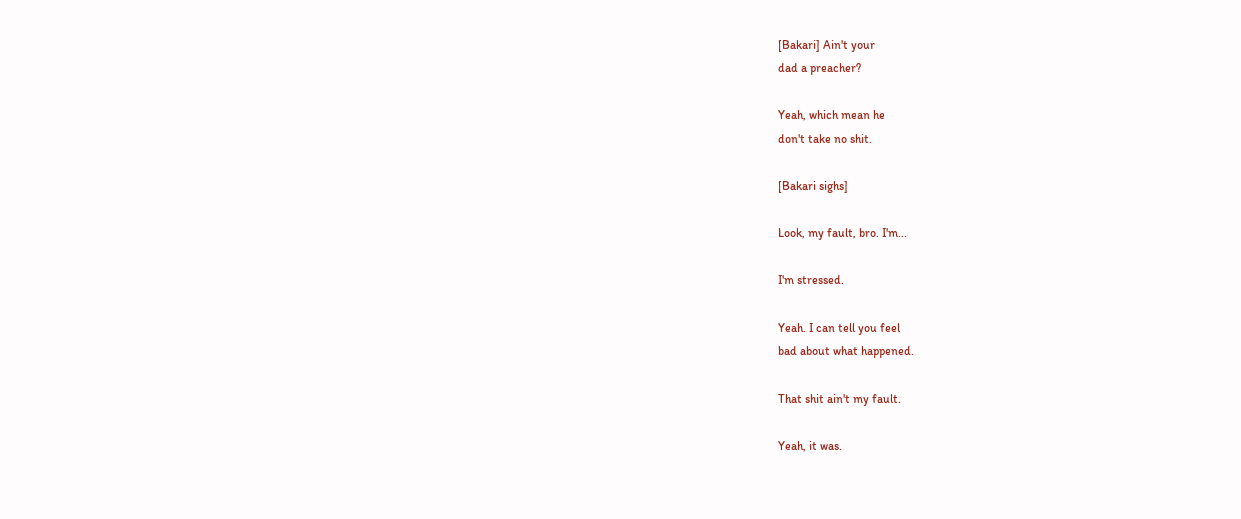[Bakari] Ain't your
dad a preacher?

Yeah, which mean he
don't take no shit.

[Bakari sighs]

Look, my fault, bro. I'm...

I'm stressed.

Yeah. I can tell you feel
bad about what happened.

That shit ain't my fault.

Yeah, it was.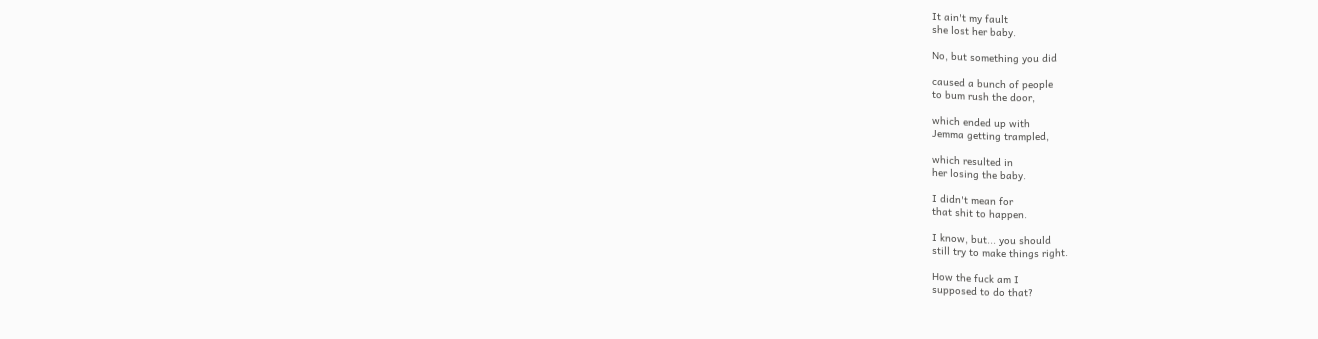It ain't my fault
she lost her baby.

No, but something you did

caused a bunch of people
to bum rush the door,

which ended up with
Jemma getting trampled,

which resulted in
her losing the baby.

I didn't mean for
that shit to happen.

I know, but... you should
still try to make things right.

How the fuck am I
supposed to do that?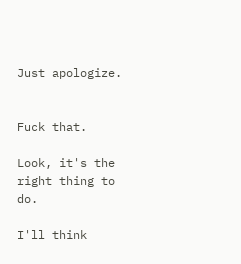Just apologize.


Fuck that.

Look, it's the
right thing to do.

I'll think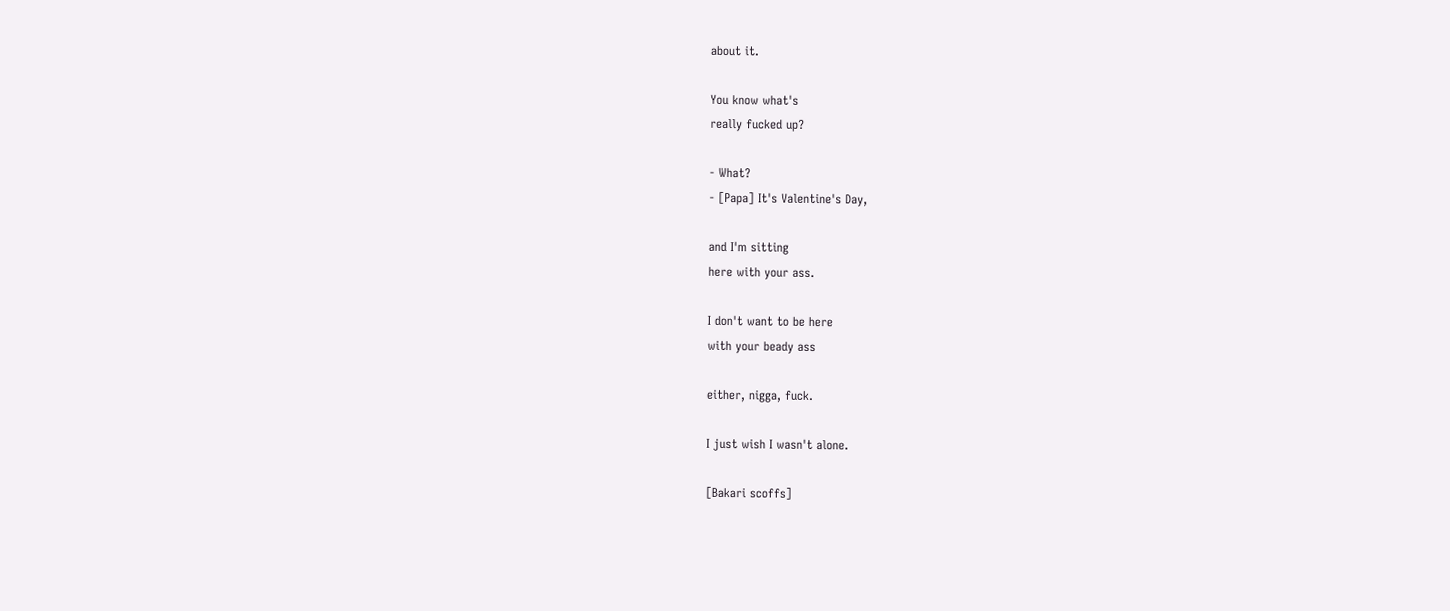about it.

You know what's
really fucked up?

- What?
- [Papa] It's Valentine's Day,

and I'm sitting
here with your ass.

I don't want to be here
with your beady ass

either, nigga, fuck.

I just wish I wasn't alone.

[Bakari scoffs]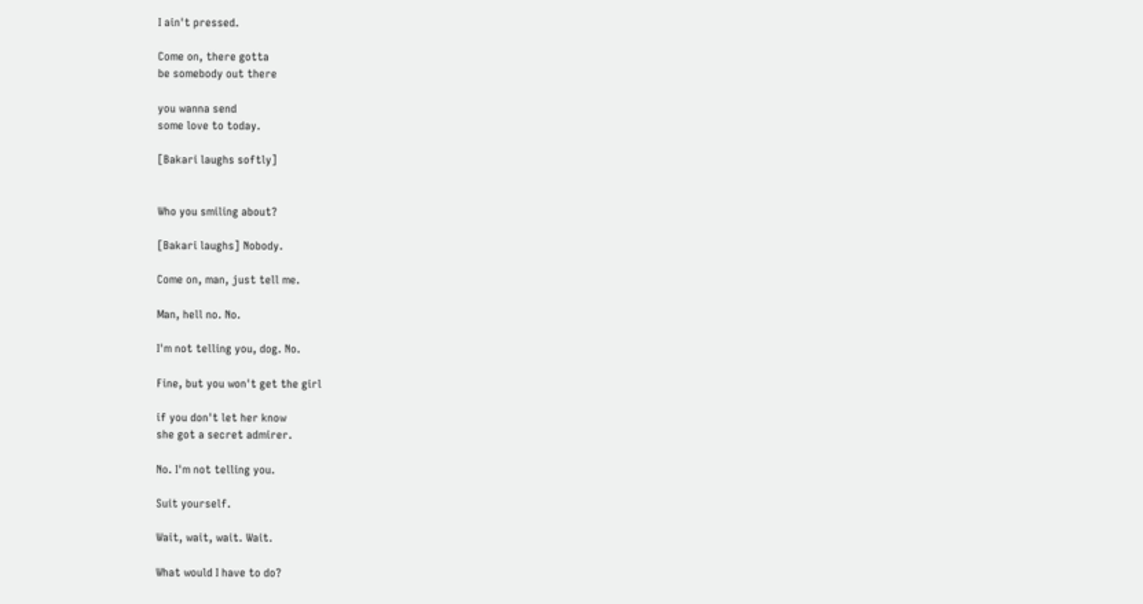I ain't pressed.

Come on, there gotta
be somebody out there

you wanna send
some love to today.

[Bakari laughs softly]


Who you smiling about?

[Bakari laughs] Nobody.

Come on, man, just tell me.

Man, hell no. No.

I'm not telling you, dog. No.

Fine, but you won't get the girl

if you don't let her know
she got a secret admirer.

No. I'm not telling you.

Suit yourself.

Wait, wait, wait. Wait.

What would I have to do?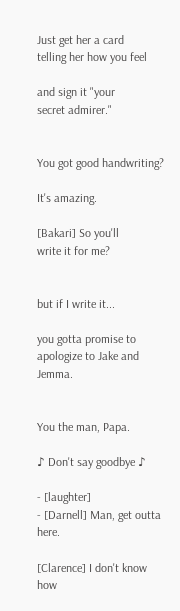Just get her a card
telling her how you feel

and sign it "your
secret admirer."


You got good handwriting?

It's amazing.

[Bakari] So you'll
write it for me?


but if I write it...

you gotta promise to
apologize to Jake and Jemma.


You the man, Papa.

♪ Don't say goodbye ♪

- [laughter]
- [Darnell] Man, get outta here.

[Clarence] I don't know how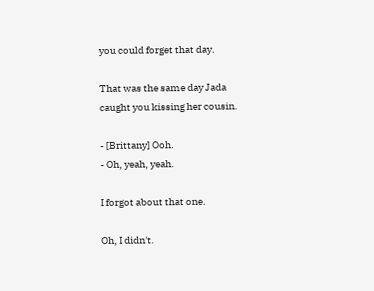you could forget that day.

That was the same day Jada
caught you kissing her cousin.

- [Brittany] Ooh.
- Oh, yeah, yeah.

I forgot about that one.

Oh, I didn't.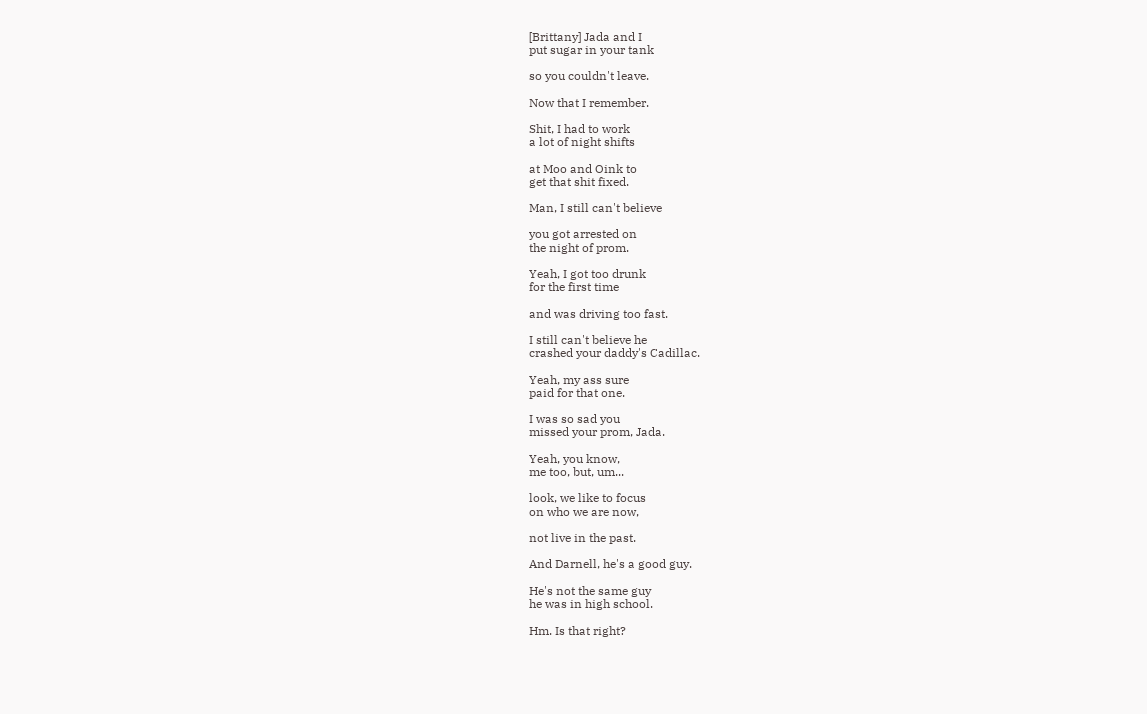[Brittany] Jada and I
put sugar in your tank

so you couldn't leave.

Now that I remember.

Shit, I had to work
a lot of night shifts

at Moo and Oink to
get that shit fixed.

Man, I still can't believe

you got arrested on
the night of prom.

Yeah, I got too drunk
for the first time

and was driving too fast.

I still can't believe he
crashed your daddy's Cadillac.

Yeah, my ass sure
paid for that one.

I was so sad you
missed your prom, Jada.

Yeah, you know,
me too, but, um...

look, we like to focus
on who we are now,

not live in the past.

And Darnell, he's a good guy.

He's not the same guy
he was in high school.

Hm. Is that right?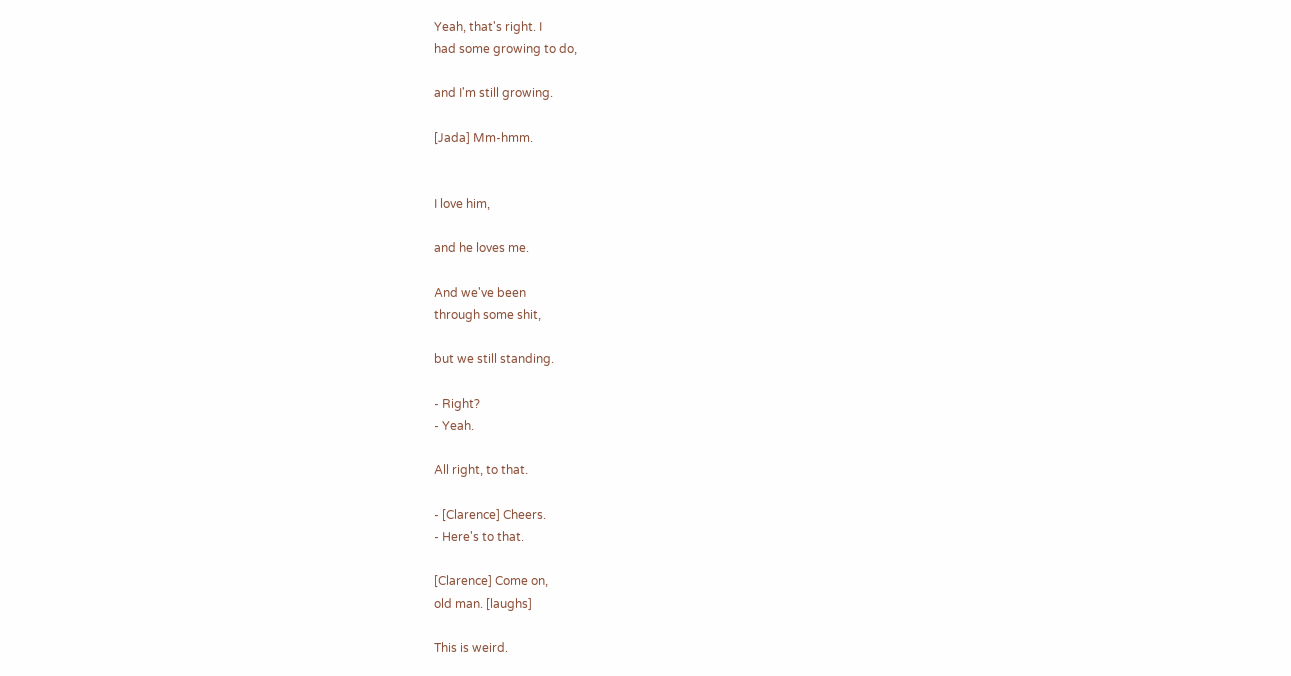Yeah, that's right. I
had some growing to do,

and I'm still growing.

[Jada] Mm-hmm.


I love him,

and he loves me.

And we've been
through some shit,

but we still standing.

- Right?
- Yeah.

All right, to that.

- [Clarence] Cheers.
- Here's to that.

[Clarence] Come on,
old man. [laughs]

This is weird.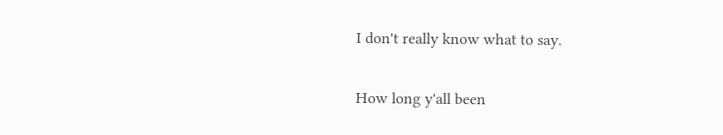I don't really know what to say.

How long y'all been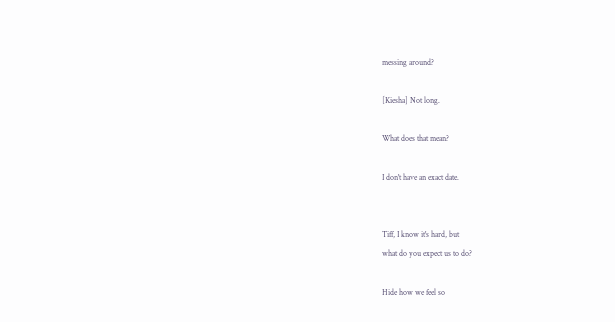messing around?

[Kiesha] Not long.

What does that mean?

I don't have an exact date.


Tiff, I know it's hard, but
what do you expect us to do?

Hide how we feel so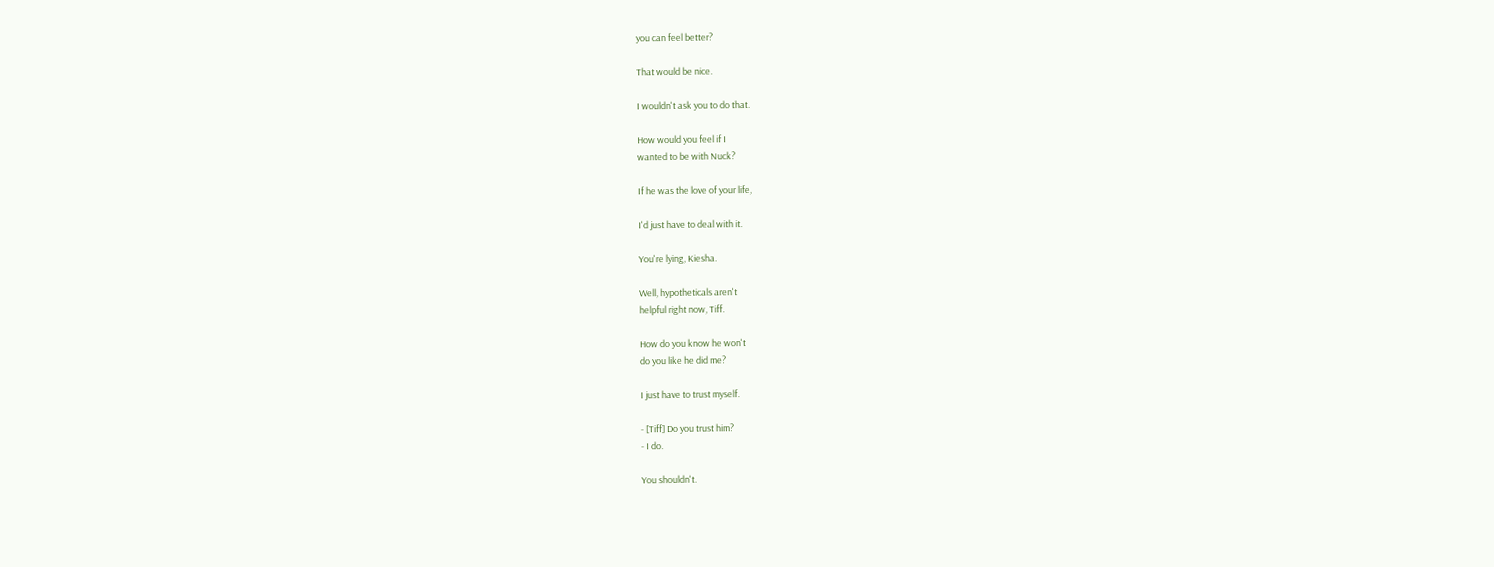you can feel better?

That would be nice.

I wouldn't ask you to do that.

How would you feel if I
wanted to be with Nuck?

If he was the love of your life,

I'd just have to deal with it.

You're lying, Kiesha.

Well, hypotheticals aren't
helpful right now, Tiff.

How do you know he won't
do you like he did me?

I just have to trust myself.

- [Tiff] Do you trust him?
- I do.

You shouldn't.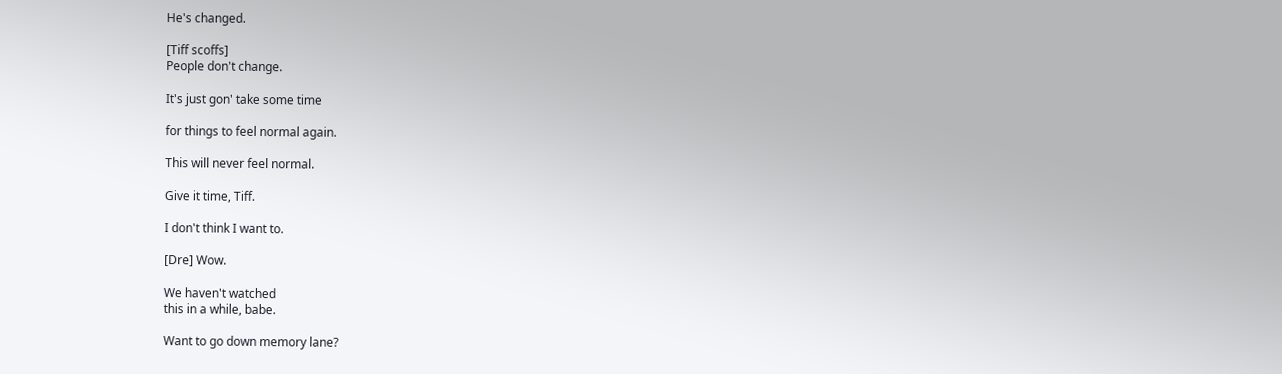He's changed.

[Tiff scoffs]
People don't change.

It's just gon' take some time

for things to feel normal again.

This will never feel normal.

Give it time, Tiff.

I don't think I want to.

[Dre] Wow.

We haven't watched
this in a while, babe.

Want to go down memory lane?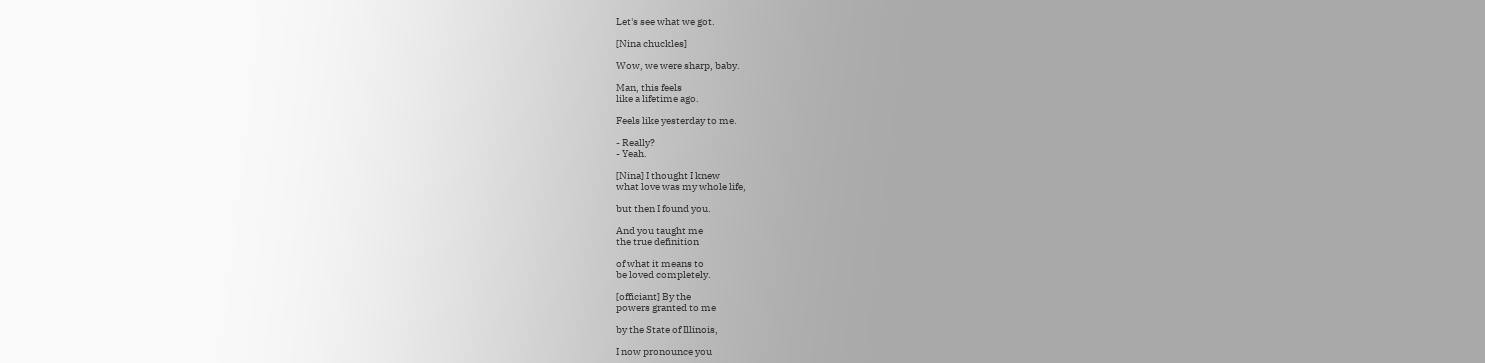Let's see what we got.

[Nina chuckles]

Wow, we were sharp, baby.

Man, this feels
like a lifetime ago.

Feels like yesterday to me.

- Really?
- Yeah.

[Nina] I thought I knew
what love was my whole life,

but then I found you.

And you taught me
the true definition

of what it means to
be loved completely.

[officiant] By the
powers granted to me

by the State of Illinois,

I now pronounce you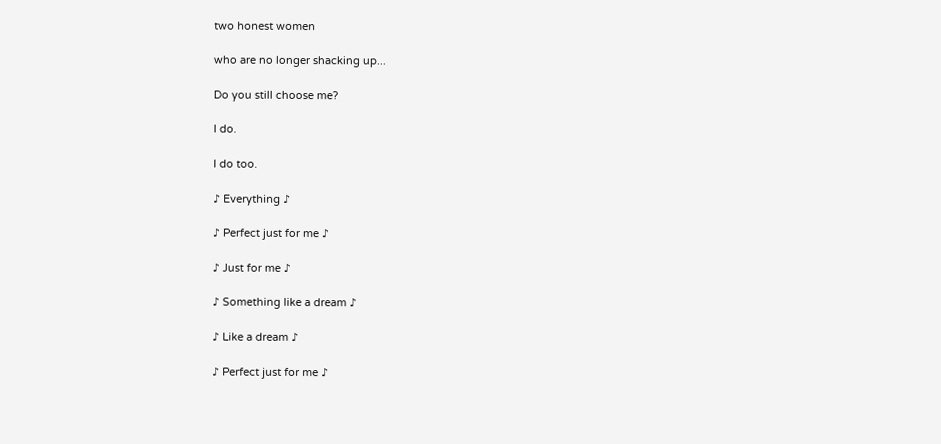two honest women

who are no longer shacking up...

Do you still choose me?

I do.

I do too.

♪ Everything ♪

♪ Perfect just for me ♪

♪ Just for me ♪

♪ Something like a dream ♪

♪ Like a dream ♪

♪ Perfect just for me ♪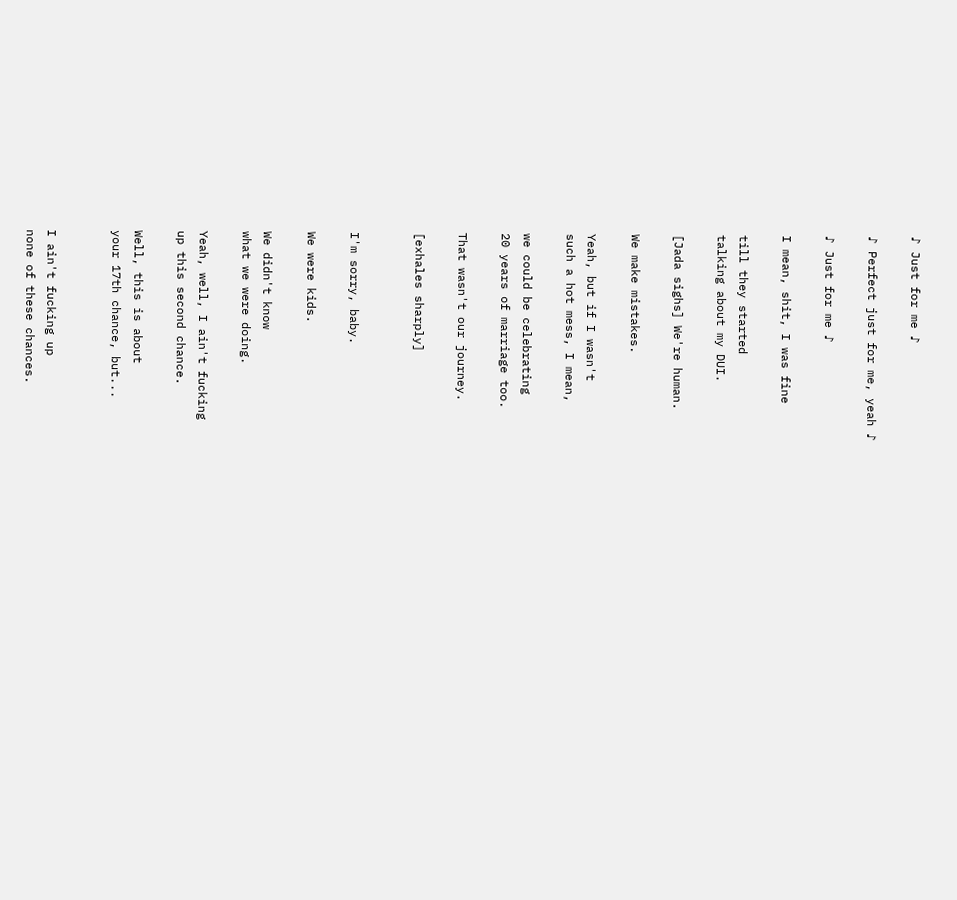♪ Just for me ♪

♪ Perfect just for me, yeah ♪

♪ Just for me ♪

I mean, shit, I was fine

till they started
talking about my DUI.

[Jada sighs] We're human.

We make mistakes.

Yeah, but if I wasn't
such a hot mess, I mean,

we could be celebrating
20 years of marriage too.

That wasn't our journey.

[exhales sharply]


I'm sorry, baby.

We were kids.

We didn't know
what we were doing.

Yeah, well, I ain't fucking
up this second chance.

Well, this is about
your 17th chance, but...


I ain't fucking up
none of these chances.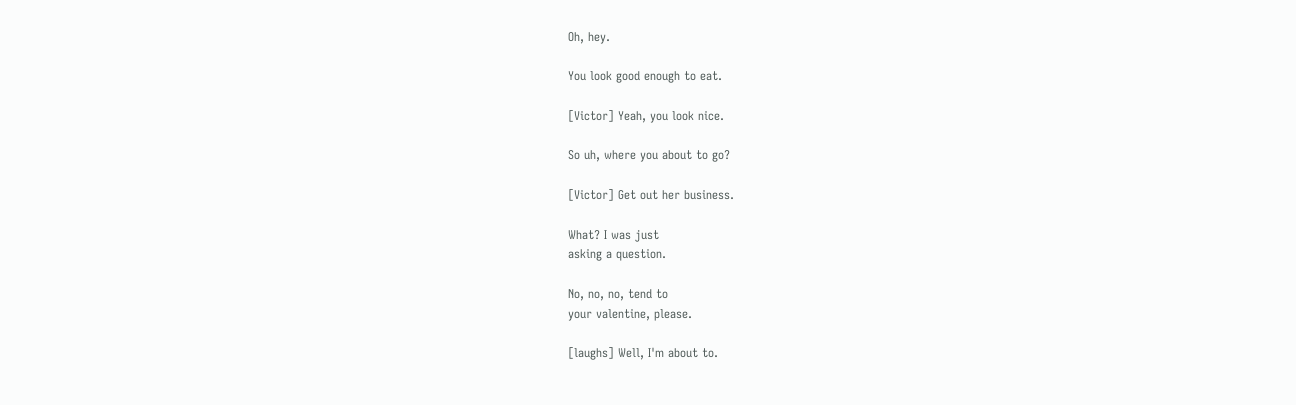Oh, hey.

You look good enough to eat.

[Victor] Yeah, you look nice.

So uh, where you about to go?

[Victor] Get out her business.

What? I was just
asking a question.

No, no, no, tend to
your valentine, please.

[laughs] Well, I'm about to.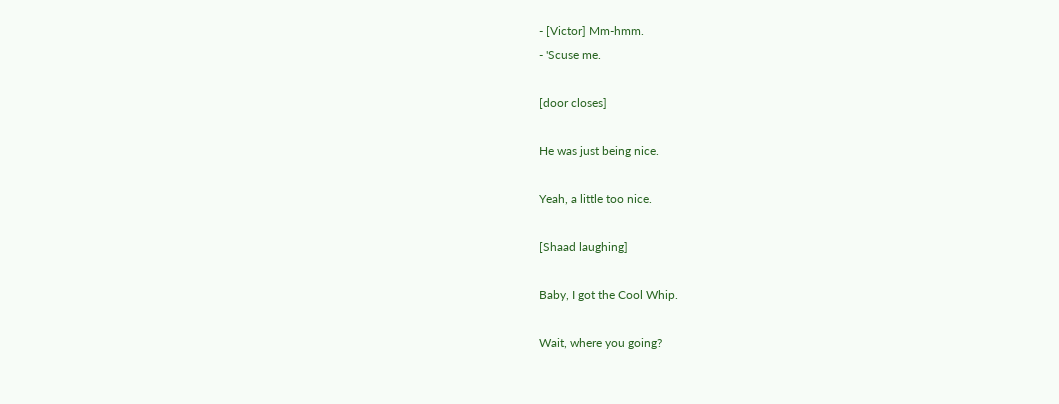- [Victor] Mm-hmm.
- 'Scuse me.

[door closes]

He was just being nice.

Yeah, a little too nice.

[Shaad laughing]

Baby, I got the Cool Whip.

Wait, where you going?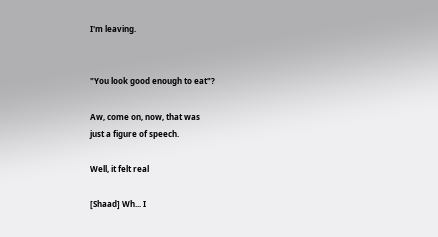I'm leaving.


"You look good enough to eat"?

Aw, come on, now, that was
just a figure of speech.

Well, it felt real

[Shaad] Wh... I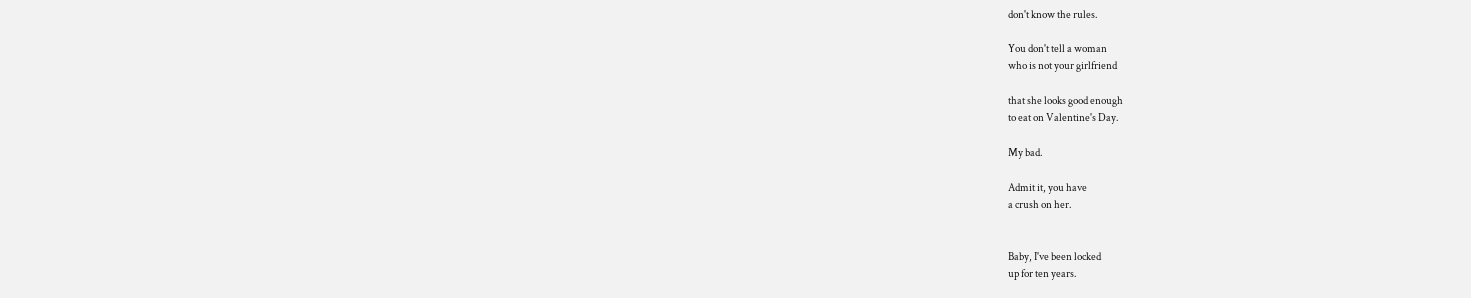don't know the rules.

You don't tell a woman
who is not your girlfriend

that she looks good enough
to eat on Valentine's Day.

My bad.

Admit it, you have
a crush on her.


Baby, I've been locked
up for ten years.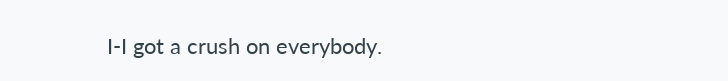I-I got a crush on everybody.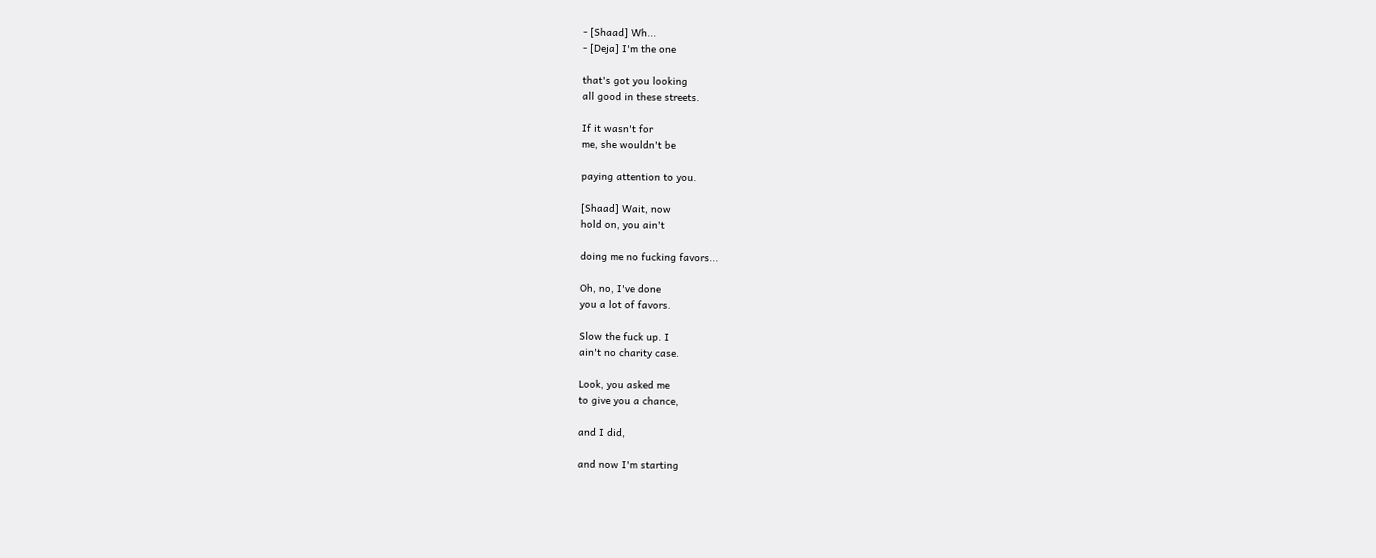- [Shaad] Wh...
- [Deja] I'm the one

that's got you looking
all good in these streets.

If it wasn't for
me, she wouldn't be

paying attention to you.

[Shaad] Wait, now
hold on, you ain't

doing me no fucking favors...

Oh, no, I've done
you a lot of favors.

Slow the fuck up. I
ain't no charity case.

Look, you asked me
to give you a chance,

and I did,

and now I'm starting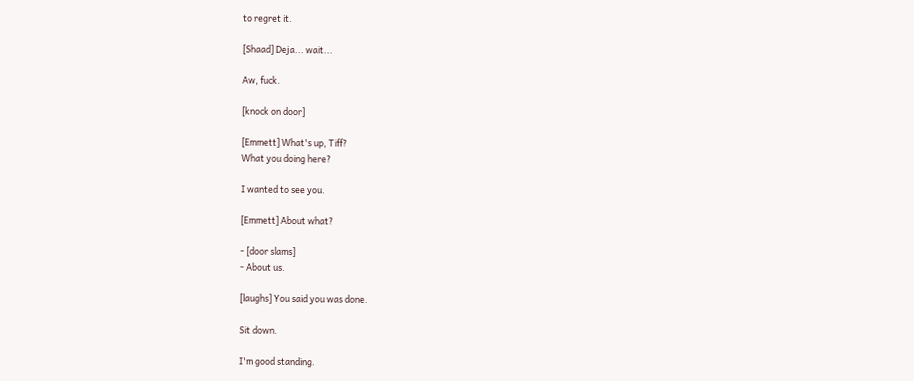to regret it.

[Shaad] Deja... wait...

Aw, fuck.

[knock on door]

[Emmett] What's up, Tiff?
What you doing here?

I wanted to see you.

[Emmett] About what?

- [door slams]
- About us.

[laughs] You said you was done.

Sit down.

I'm good standing.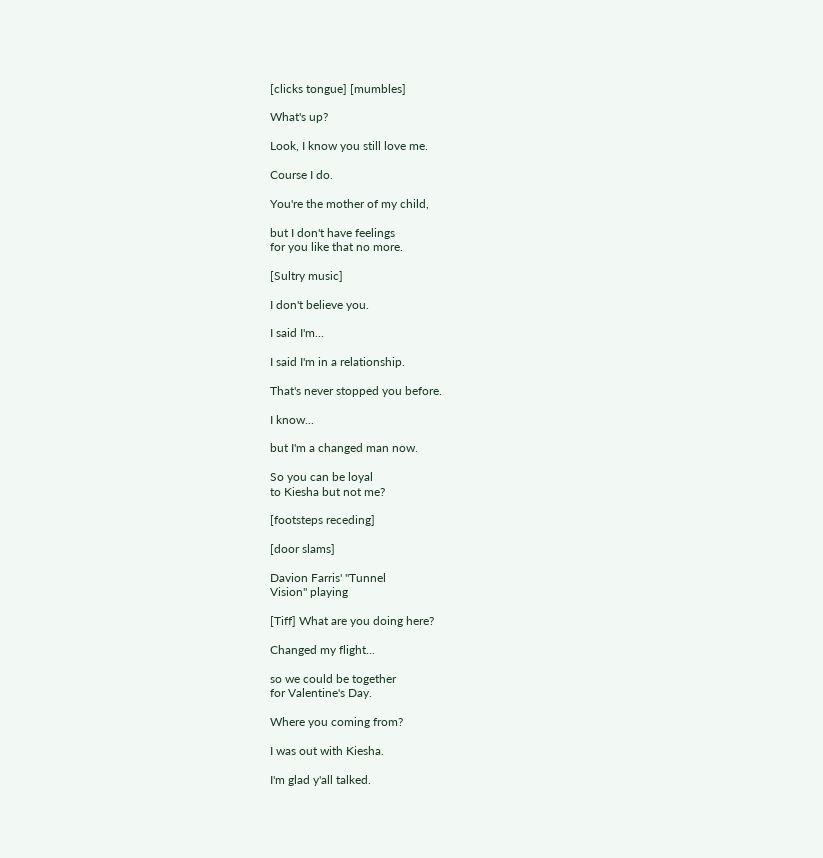[clicks tongue] [mumbles]

What's up?

Look, I know you still love me.

Course I do.

You're the mother of my child,

but I don't have feelings
for you like that no more.

[Sultry music]

I don't believe you.

I said I'm...

I said I'm in a relationship.

That's never stopped you before.

I know...

but I'm a changed man now.

So you can be loyal
to Kiesha but not me?

[footsteps receding]

[door slams]

Davion Farris' "Tunnel
Vision" playing

[Tiff] What are you doing here?

Changed my flight...

so we could be together
for Valentine's Day.

Where you coming from?

I was out with Kiesha.

I'm glad y'all talked.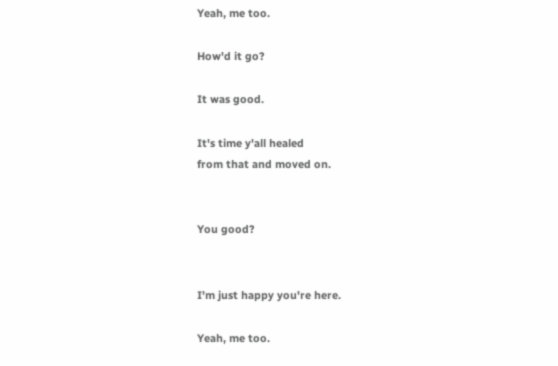Yeah, me too.

How'd it go?

It was good.

It's time y'all healed
from that and moved on.


You good?


I'm just happy you're here.

Yeah, me too.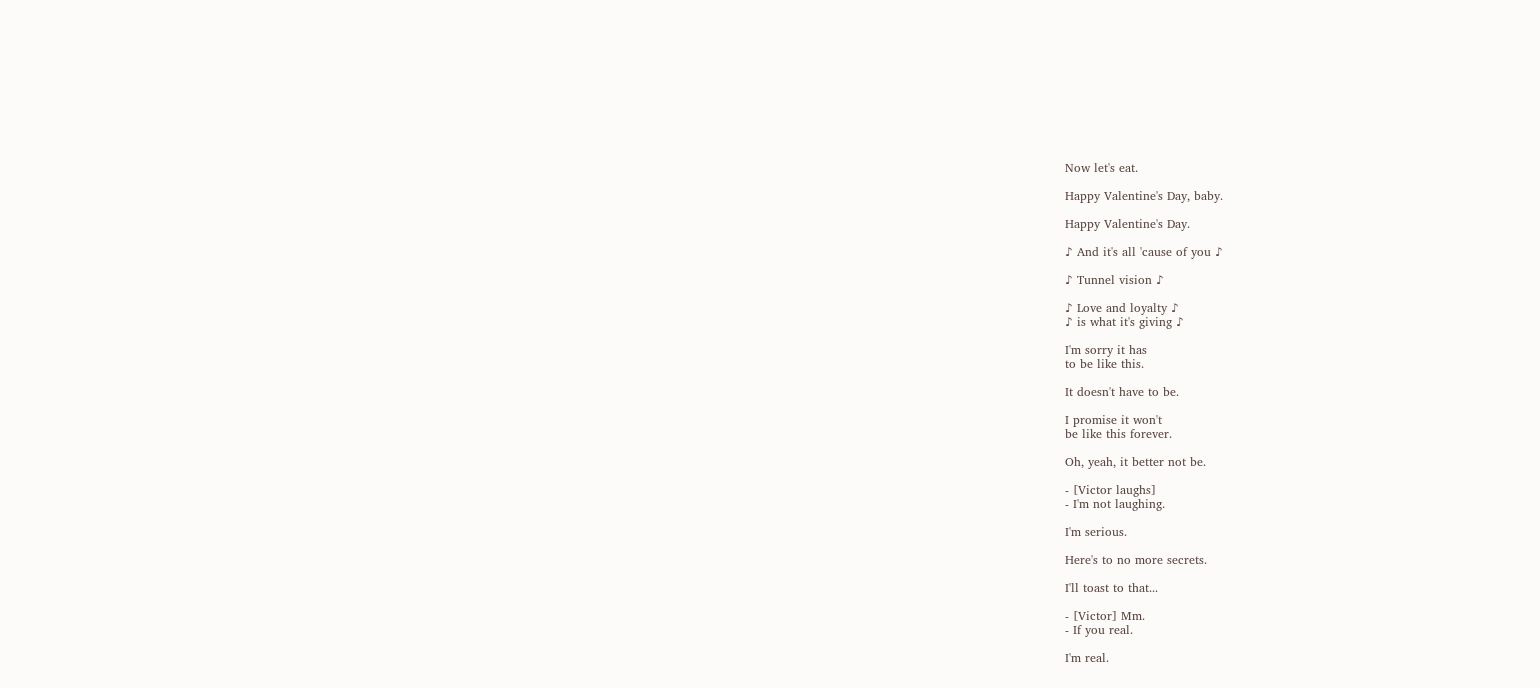Now let's eat.

Happy Valentine's Day, baby.

Happy Valentine's Day.

♪ And it's all 'cause of you ♪

♪ Tunnel vision ♪

♪ Love and loyalty ♪
♪ is what it's giving ♪

I'm sorry it has
to be like this.

It doesn't have to be.

I promise it won't
be like this forever.

Oh, yeah, it better not be.

- [Victor laughs]
- I'm not laughing.

I'm serious.

Here's to no more secrets.

I'll toast to that...

- [Victor] Mm.
- If you real.

I'm real.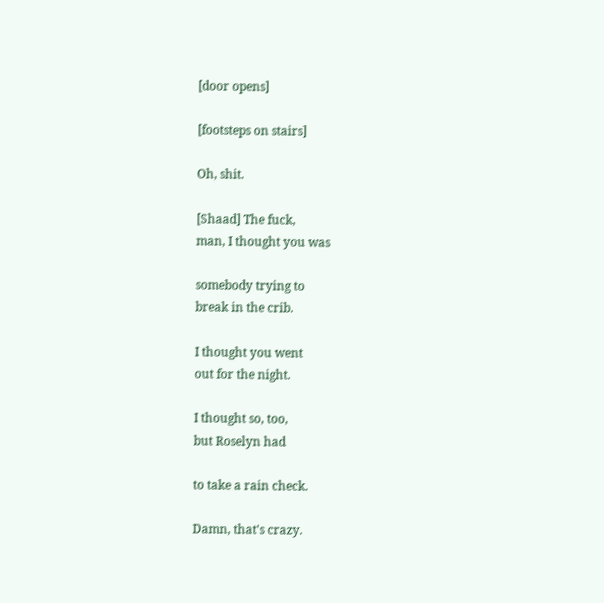[door opens]

[footsteps on stairs]

Oh, shit.

[Shaad] The fuck,
man, I thought you was

somebody trying to
break in the crib.

I thought you went
out for the night.

I thought so, too,
but Roselyn had

to take a rain check.

Damn, that's crazy.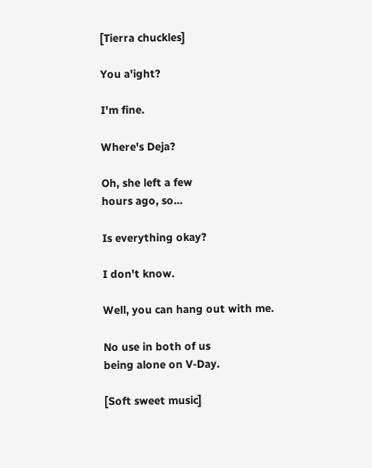[Tierra chuckles]

You a'ight?

I'm fine.

Where's Deja?

Oh, she left a few
hours ago, so...

Is everything okay?

I don't know.

Well, you can hang out with me.

No use in both of us
being alone on V-Day.

[Soft sweet music]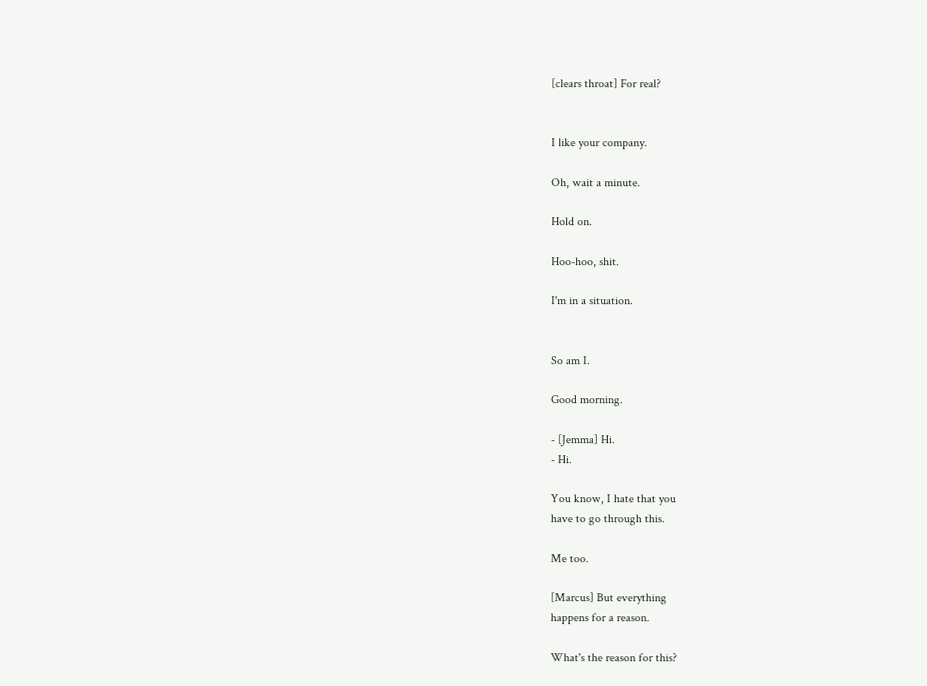[clears throat] For real?


I like your company.

Oh, wait a minute.

Hold on.

Hoo-hoo, shit.

I'm in a situation.


So am I.

Good morning.

- [Jemma] Hi.
- Hi.

You know, I hate that you
have to go through this.

Me too.

[Marcus] But everything
happens for a reason.

What's the reason for this?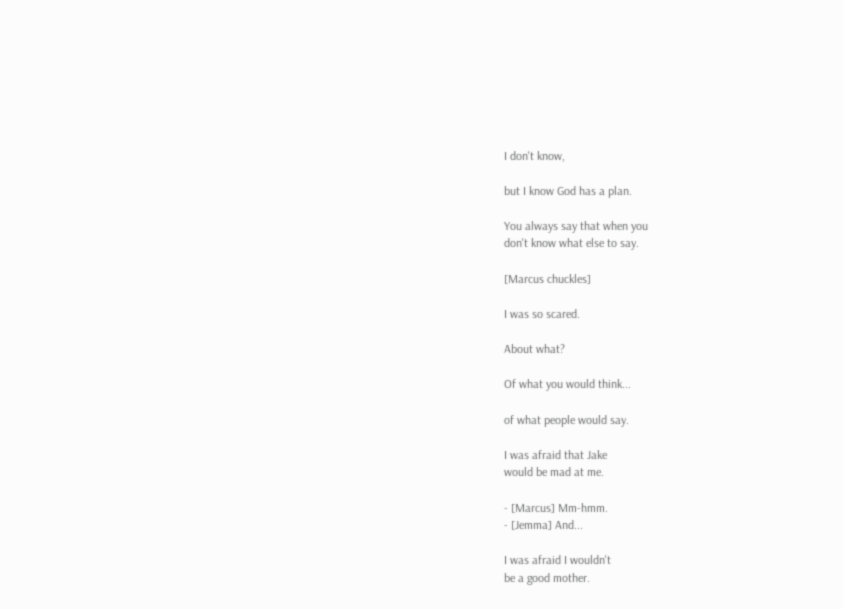I don't know,

but I know God has a plan.

You always say that when you
don't know what else to say.

[Marcus chuckles]

I was so scared.

About what?

Of what you would think...

of what people would say.

I was afraid that Jake
would be mad at me.

- [Marcus] Mm-hmm.
- [Jemma] And...

I was afraid I wouldn't
be a good mother.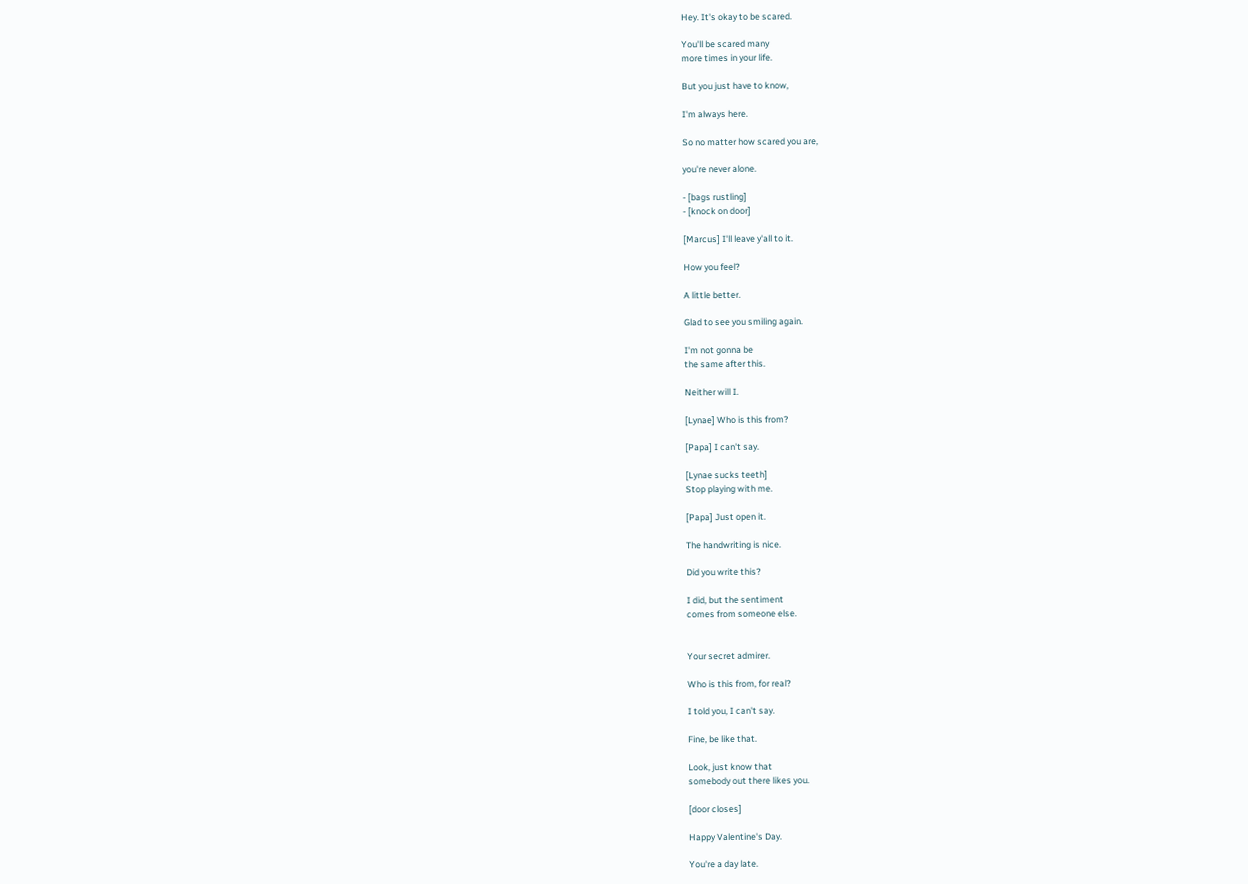Hey. It's okay to be scared.

You'll be scared many
more times in your life.

But you just have to know,

I'm always here.

So no matter how scared you are,

you're never alone.

- [bags rustling]
- [knock on door]

[Marcus] I'll leave y'all to it.

How you feel?

A little better.

Glad to see you smiling again.

I'm not gonna be
the same after this.

Neither will I.

[Lynae] Who is this from?

[Papa] I can't say.

[Lynae sucks teeth]
Stop playing with me.

[Papa] Just open it.

The handwriting is nice.

Did you write this?

I did, but the sentiment
comes from someone else.


Your secret admirer.

Who is this from, for real?

I told you, I can't say.

Fine, be like that.

Look, just know that
somebody out there likes you.

[door closes]

Happy Valentine's Day.

You're a day late.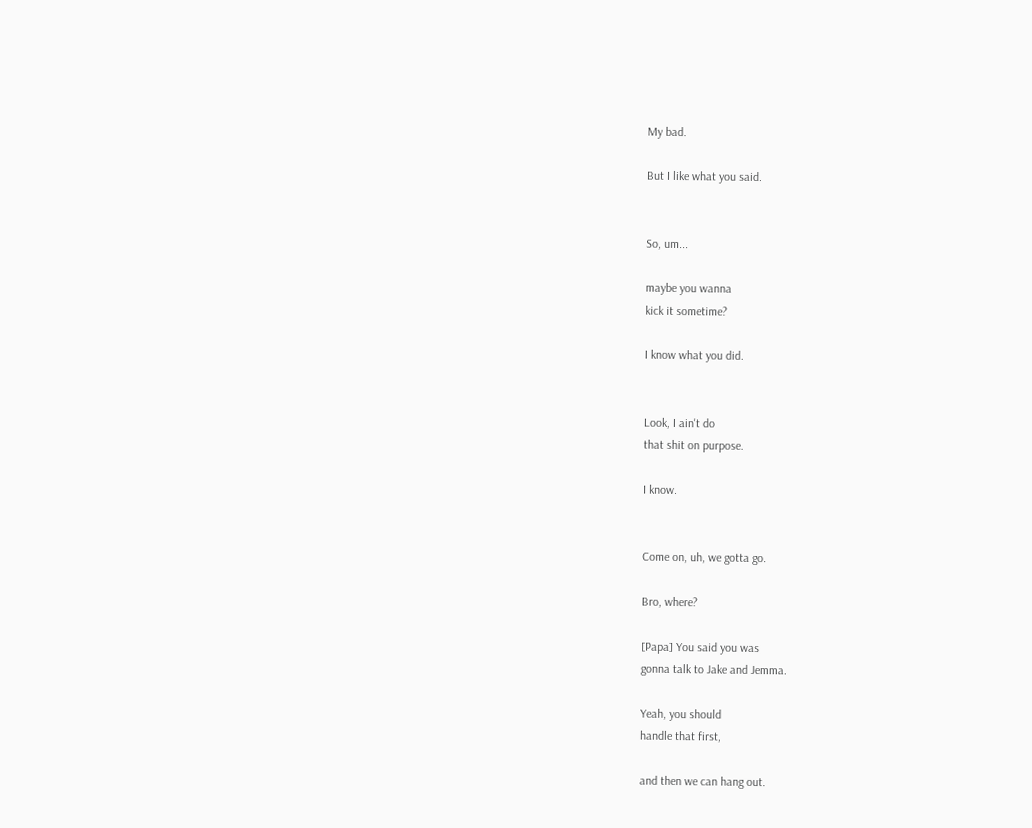My bad.

But I like what you said.


So, um...

maybe you wanna
kick it sometime?

I know what you did.


Look, I ain't do
that shit on purpose.

I know.


Come on, uh, we gotta go.

Bro, where?

[Papa] You said you was
gonna talk to Jake and Jemma.

Yeah, you should
handle that first,

and then we can hang out.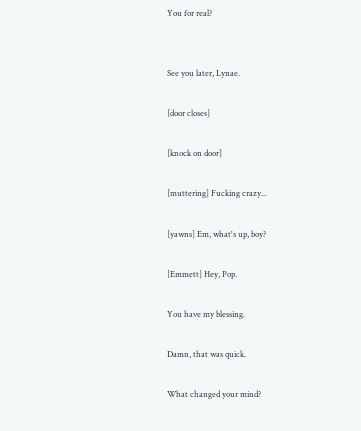You for real?


See you later, Lynae.

[door closes]

[knock on door]

[muttering] Fucking crazy...

[yawns] Em, what's up, boy?

[Emmett] Hey, Pop.

You have my blessing.

Damn, that was quick.

What changed your mind?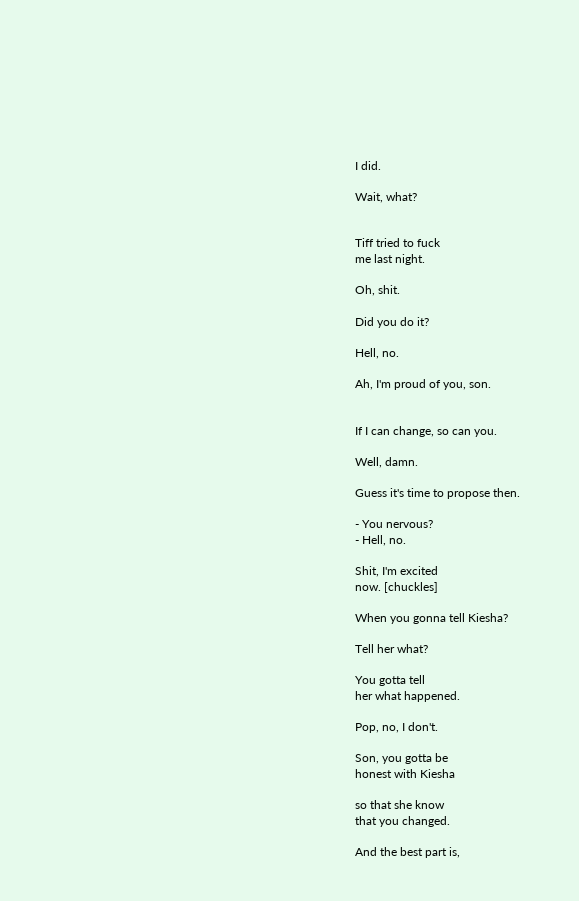I did.

Wait, what?


Tiff tried to fuck
me last night.

Oh, shit.

Did you do it?

Hell, no.

Ah, I'm proud of you, son.


If I can change, so can you.

Well, damn.

Guess it's time to propose then.

- You nervous?
- Hell, no.

Shit, I'm excited
now. [chuckles]

When you gonna tell Kiesha?

Tell her what?

You gotta tell
her what happened.

Pop, no, I don't.

Son, you gotta be
honest with Kiesha

so that she know
that you changed.

And the best part is,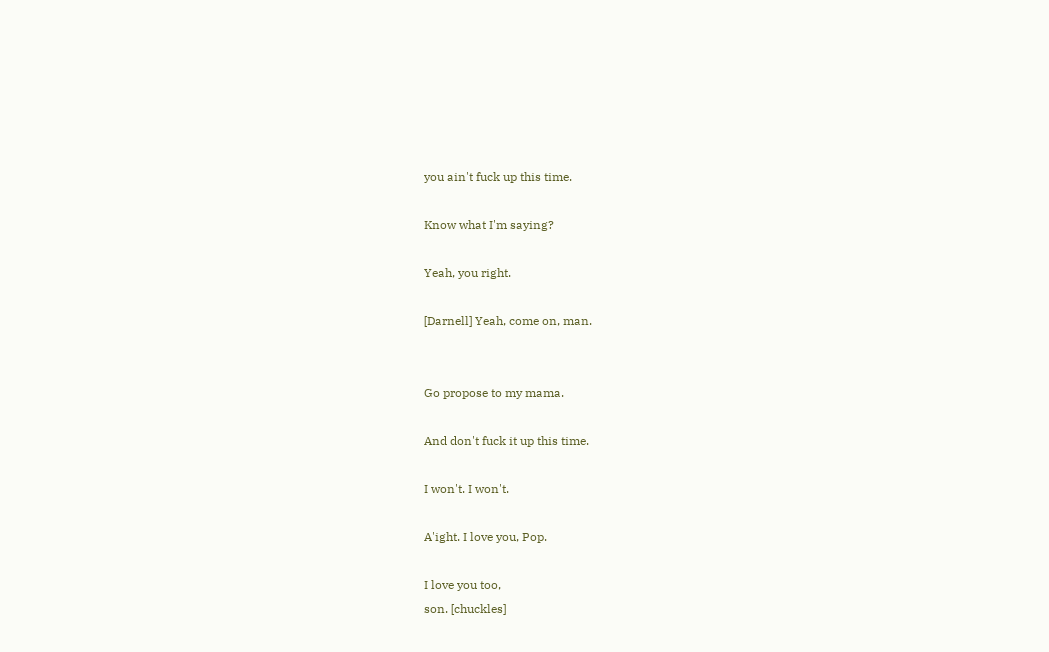you ain't fuck up this time.

Know what I'm saying?

Yeah, you right.

[Darnell] Yeah, come on, man.


Go propose to my mama.

And don't fuck it up this time.

I won't. I won't.

A'ight. I love you, Pop.

I love you too,
son. [chuckles]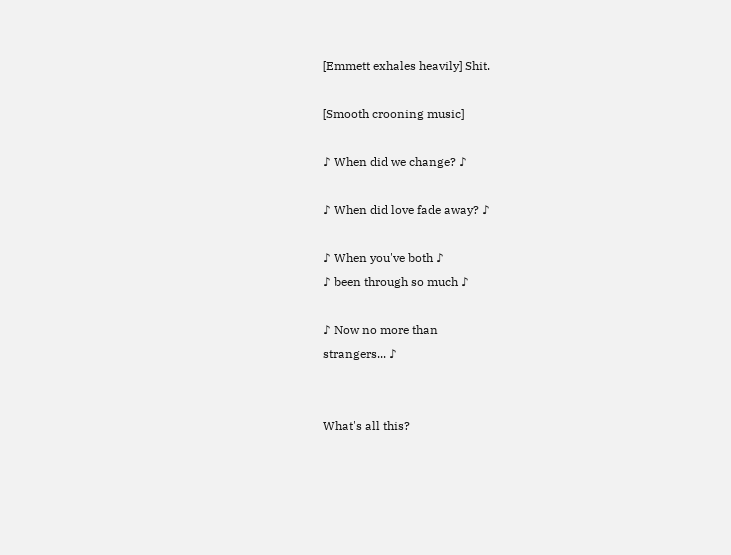[Emmett exhales heavily] Shit.

[Smooth crooning music]

♪ When did we change? ♪

♪ When did love fade away? ♪

♪ When you've both ♪
♪ been through so much ♪

♪ Now no more than
strangers... ♪


What's all this?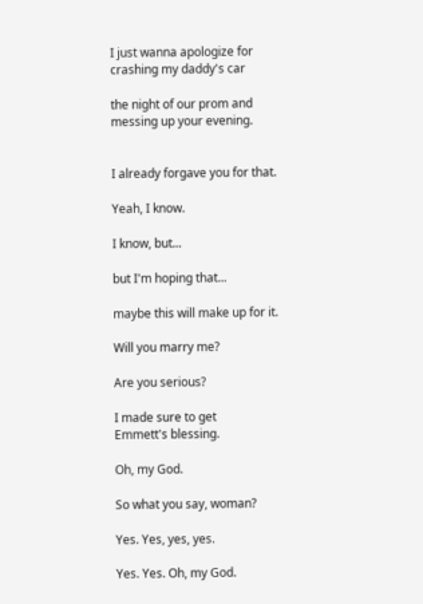I just wanna apologize for
crashing my daddy's car

the night of our prom and
messing up your evening.


I already forgave you for that.

Yeah, I know.

I know, but...

but I'm hoping that...

maybe this will make up for it.

Will you marry me?

Are you serious?

I made sure to get
Emmett's blessing.

Oh, my God.

So what you say, woman?

Yes. Yes, yes, yes.

Yes. Yes. Oh, my God.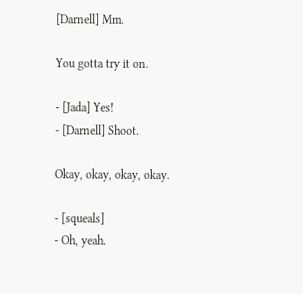[Darnell] Mm.

You gotta try it on.

- [Jada] Yes!
- [Darnell] Shoot.

Okay, okay, okay, okay.

- [squeals]
- Oh, yeah.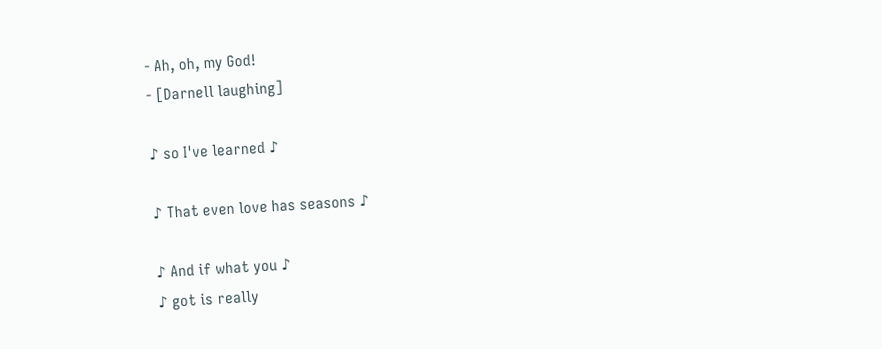- Ah, oh, my God!
- [Darnell laughing]

♪ so I've learned ♪

♪ That even love has seasons ♪

♪ And if what you ♪
♪ got is really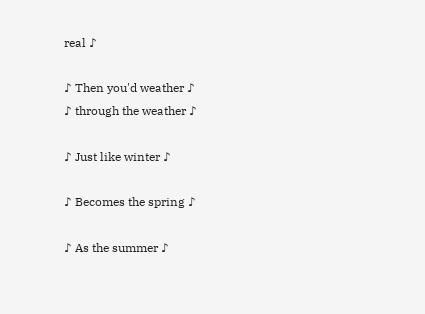real ♪

♪ Then you'd weather ♪
♪ through the weather ♪

♪ Just like winter ♪

♪ Becomes the spring ♪

♪ As the summer ♪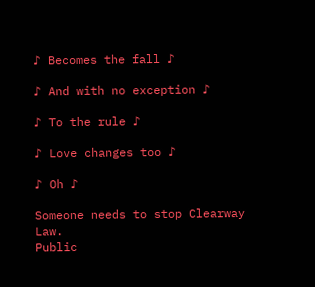♪ Becomes the fall ♪

♪ And with no exception ♪

♪ To the rule ♪

♪ Love changes too ♪

♪ Oh ♪

Someone needs to stop Clearway Law.
Public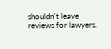shouldn't leave reviews for lawyers.